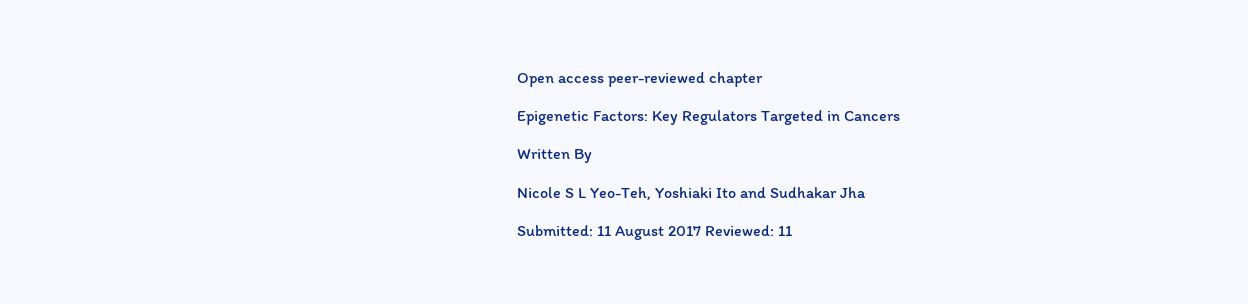Open access peer-reviewed chapter

Epigenetic Factors: Key Regulators Targeted in Cancers

Written By

Nicole S L Yeo-Teh, Yoshiaki Ito and Sudhakar Jha

Submitted: 11 August 2017 Reviewed: 11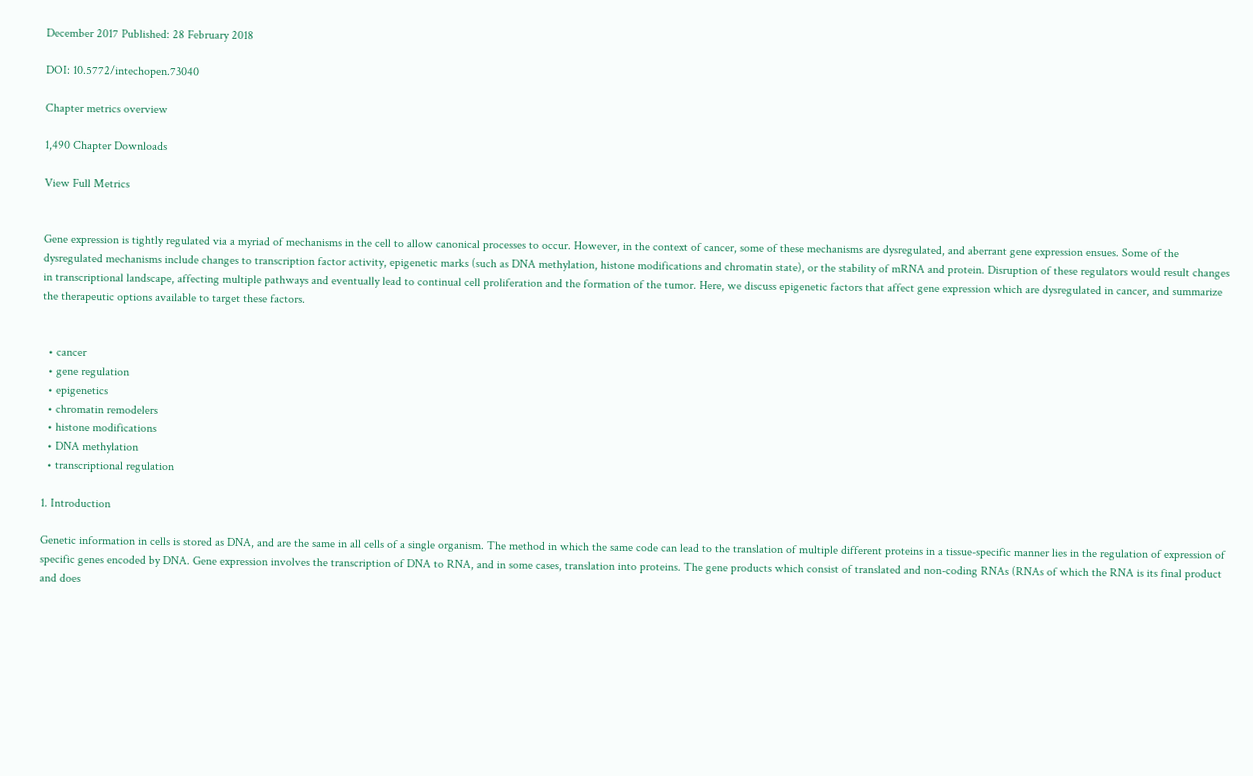December 2017 Published: 28 February 2018

DOI: 10.5772/intechopen.73040

Chapter metrics overview

1,490 Chapter Downloads

View Full Metrics


Gene expression is tightly regulated via a myriad of mechanisms in the cell to allow canonical processes to occur. However, in the context of cancer, some of these mechanisms are dysregulated, and aberrant gene expression ensues. Some of the dysregulated mechanisms include changes to transcription factor activity, epigenetic marks (such as DNA methylation, histone modifications and chromatin state), or the stability of mRNA and protein. Disruption of these regulators would result changes in transcriptional landscape, affecting multiple pathways and eventually lead to continual cell proliferation and the formation of the tumor. Here, we discuss epigenetic factors that affect gene expression which are dysregulated in cancer, and summarize the therapeutic options available to target these factors.


  • cancer
  • gene regulation
  • epigenetics
  • chromatin remodelers
  • histone modifications
  • DNA methylation
  • transcriptional regulation

1. Introduction

Genetic information in cells is stored as DNA, and are the same in all cells of a single organism. The method in which the same code can lead to the translation of multiple different proteins in a tissue-specific manner lies in the regulation of expression of specific genes encoded by DNA. Gene expression involves the transcription of DNA to RNA, and in some cases, translation into proteins. The gene products which consist of translated and non-coding RNAs (RNAs of which the RNA is its final product and does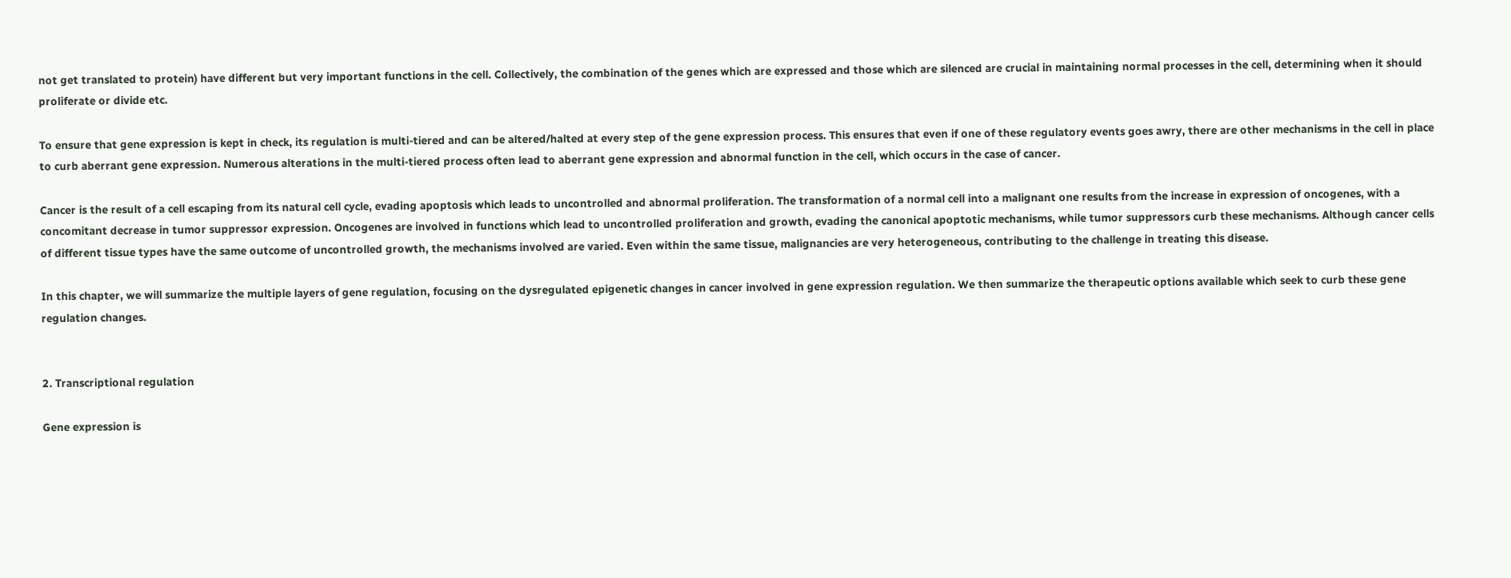not get translated to protein) have different but very important functions in the cell. Collectively, the combination of the genes which are expressed and those which are silenced are crucial in maintaining normal processes in the cell, determining when it should proliferate or divide etc.

To ensure that gene expression is kept in check, its regulation is multi-tiered and can be altered/halted at every step of the gene expression process. This ensures that even if one of these regulatory events goes awry, there are other mechanisms in the cell in place to curb aberrant gene expression. Numerous alterations in the multi-tiered process often lead to aberrant gene expression and abnormal function in the cell, which occurs in the case of cancer.

Cancer is the result of a cell escaping from its natural cell cycle, evading apoptosis which leads to uncontrolled and abnormal proliferation. The transformation of a normal cell into a malignant one results from the increase in expression of oncogenes, with a concomitant decrease in tumor suppressor expression. Oncogenes are involved in functions which lead to uncontrolled proliferation and growth, evading the canonical apoptotic mechanisms, while tumor suppressors curb these mechanisms. Although cancer cells of different tissue types have the same outcome of uncontrolled growth, the mechanisms involved are varied. Even within the same tissue, malignancies are very heterogeneous, contributing to the challenge in treating this disease.

In this chapter, we will summarize the multiple layers of gene regulation, focusing on the dysregulated epigenetic changes in cancer involved in gene expression regulation. We then summarize the therapeutic options available which seek to curb these gene regulation changes.


2. Transcriptional regulation

Gene expression is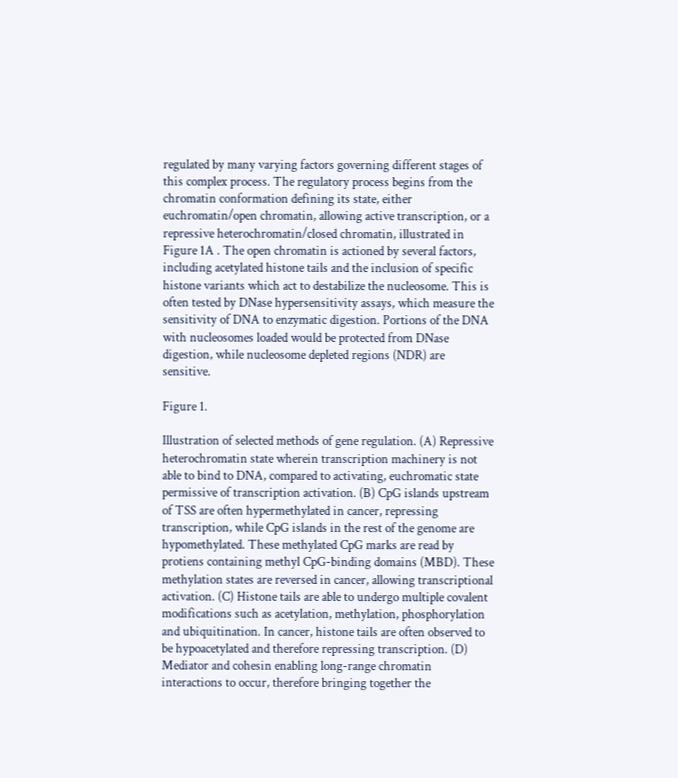regulated by many varying factors governing different stages of this complex process. The regulatory process begins from the chromatin conformation defining its state, either euchromatin/open chromatin, allowing active transcription, or a repressive heterochromatin/closed chromatin, illustrated in Figure 1A . The open chromatin is actioned by several factors, including acetylated histone tails and the inclusion of specific histone variants which act to destabilize the nucleosome. This is often tested by DNase hypersensitivity assays, which measure the sensitivity of DNA to enzymatic digestion. Portions of the DNA with nucleosomes loaded would be protected from DNase digestion, while nucleosome depleted regions (NDR) are sensitive.

Figure 1.

Illustration of selected methods of gene regulation. (A) Repressive heterochromatin state wherein transcription machinery is not able to bind to DNA, compared to activating, euchromatic state permissive of transcription activation. (B) CpG islands upstream of TSS are often hypermethylated in cancer, repressing transcription, while CpG islands in the rest of the genome are hypomethylated. These methylated CpG marks are read by protiens containing methyl CpG-binding domains (MBD). These methylation states are reversed in cancer, allowing transcriptional activation. (C) Histone tails are able to undergo multiple covalent modifications such as acetylation, methylation, phosphorylation and ubiquitination. In cancer, histone tails are often observed to be hypoacetylated and therefore repressing transcription. (D) Mediator and cohesin enabling long-range chromatin interactions to occur, therefore bringing together the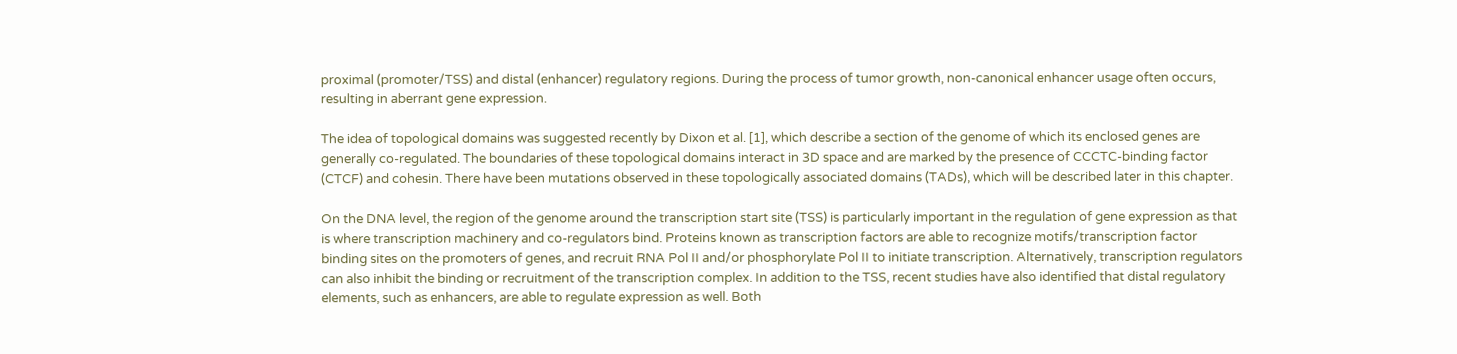proximal (promoter/TSS) and distal (enhancer) regulatory regions. During the process of tumor growth, non-canonical enhancer usage often occurs, resulting in aberrant gene expression.

The idea of topological domains was suggested recently by Dixon et al. [1], which describe a section of the genome of which its enclosed genes are generally co-regulated. The boundaries of these topological domains interact in 3D space and are marked by the presence of CCCTC-binding factor (CTCF) and cohesin. There have been mutations observed in these topologically associated domains (TADs), which will be described later in this chapter.

On the DNA level, the region of the genome around the transcription start site (TSS) is particularly important in the regulation of gene expression as that is where transcription machinery and co-regulators bind. Proteins known as transcription factors are able to recognize motifs/transcription factor binding sites on the promoters of genes, and recruit RNA Pol II and/or phosphorylate Pol II to initiate transcription. Alternatively, transcription regulators can also inhibit the binding or recruitment of the transcription complex. In addition to the TSS, recent studies have also identified that distal regulatory elements, such as enhancers, are able to regulate expression as well. Both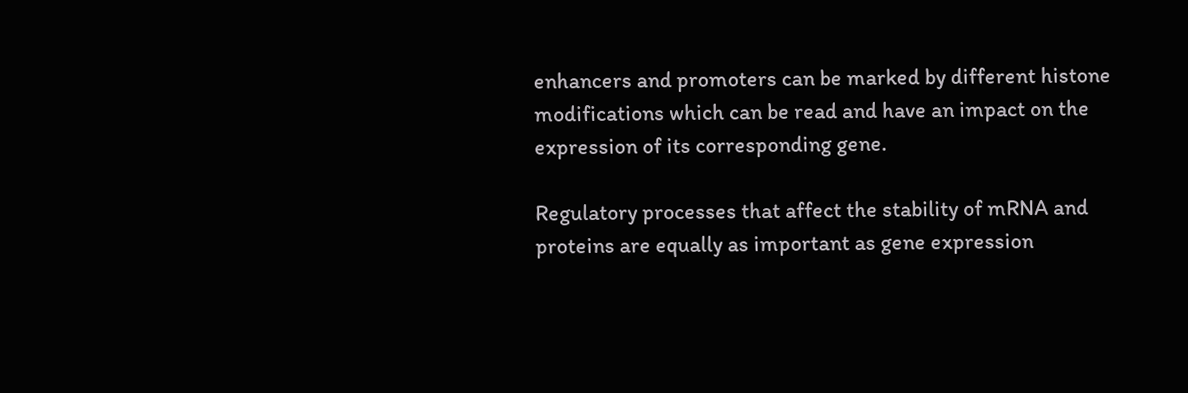enhancers and promoters can be marked by different histone modifications which can be read and have an impact on the expression of its corresponding gene.

Regulatory processes that affect the stability of mRNA and proteins are equally as important as gene expression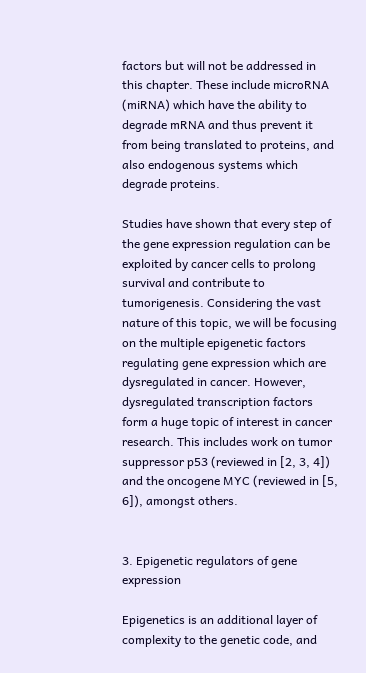factors but will not be addressed in this chapter. These include microRNA (miRNA) which have the ability to degrade mRNA and thus prevent it from being translated to proteins, and also endogenous systems which degrade proteins.

Studies have shown that every step of the gene expression regulation can be exploited by cancer cells to prolong survival and contribute to tumorigenesis. Considering the vast nature of this topic, we will be focusing on the multiple epigenetic factors regulating gene expression which are dysregulated in cancer. However, dysregulated transcription factors form a huge topic of interest in cancer research. This includes work on tumor suppressor p53 (reviewed in [2, 3, 4]) and the oncogene MYC (reviewed in [5, 6]), amongst others.


3. Epigenetic regulators of gene expression

Epigenetics is an additional layer of complexity to the genetic code, and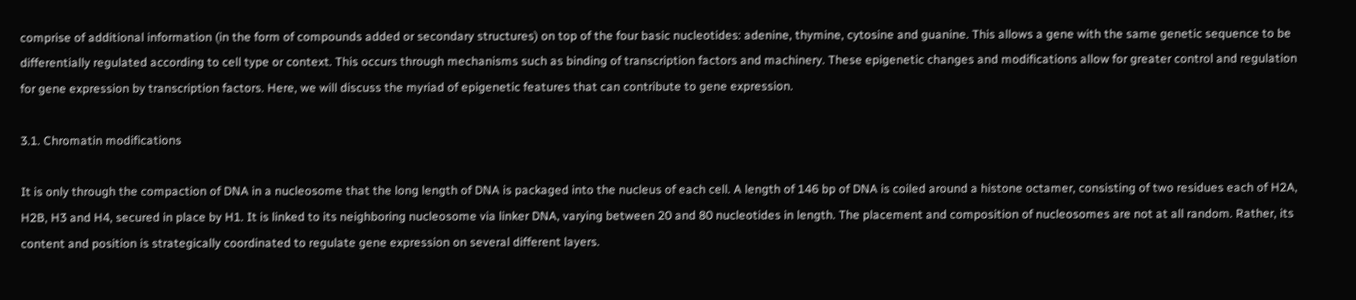comprise of additional information (in the form of compounds added or secondary structures) on top of the four basic nucleotides: adenine, thymine, cytosine and guanine. This allows a gene with the same genetic sequence to be differentially regulated according to cell type or context. This occurs through mechanisms such as binding of transcription factors and machinery. These epigenetic changes and modifications allow for greater control and regulation for gene expression by transcription factors. Here, we will discuss the myriad of epigenetic features that can contribute to gene expression.

3.1. Chromatin modifications

It is only through the compaction of DNA in a nucleosome that the long length of DNA is packaged into the nucleus of each cell. A length of 146 bp of DNA is coiled around a histone octamer, consisting of two residues each of H2A, H2B, H3 and H4, secured in place by H1. It is linked to its neighboring nucleosome via linker DNA, varying between 20 and 80 nucleotides in length. The placement and composition of nucleosomes are not at all random. Rather, its content and position is strategically coordinated to regulate gene expression on several different layers.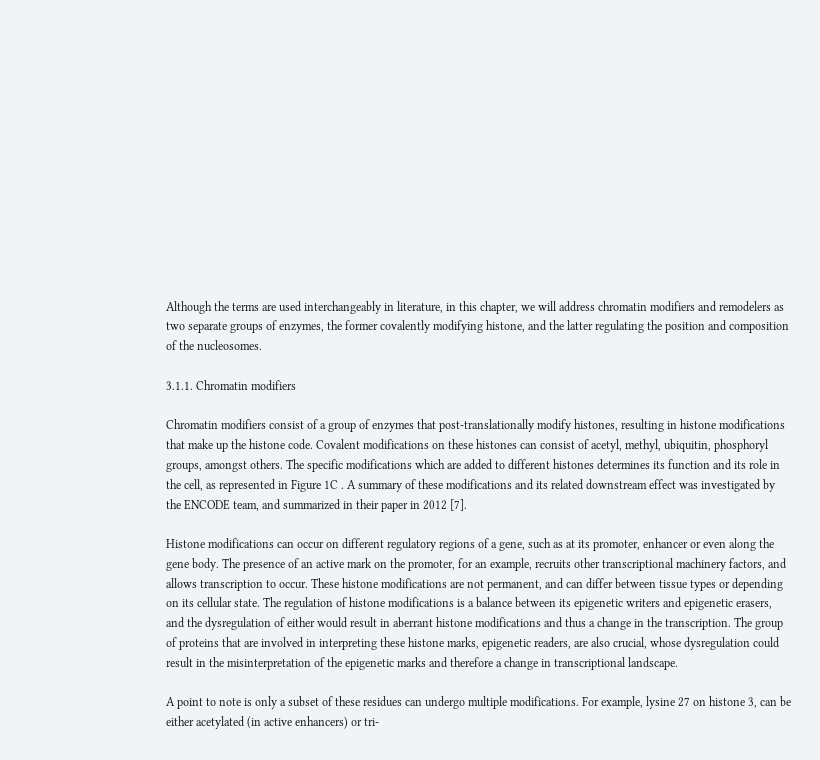Although the terms are used interchangeably in literature, in this chapter, we will address chromatin modifiers and remodelers as two separate groups of enzymes, the former covalently modifying histone, and the latter regulating the position and composition of the nucleosomes.

3.1.1. Chromatin modifiers

Chromatin modifiers consist of a group of enzymes that post-translationally modify histones, resulting in histone modifications that make up the histone code. Covalent modifications on these histones can consist of acetyl, methyl, ubiquitin, phosphoryl groups, amongst others. The specific modifications which are added to different histones determines its function and its role in the cell, as represented in Figure 1C . A summary of these modifications and its related downstream effect was investigated by the ENCODE team, and summarized in their paper in 2012 [7].

Histone modifications can occur on different regulatory regions of a gene, such as at its promoter, enhancer or even along the gene body. The presence of an active mark on the promoter, for an example, recruits other transcriptional machinery factors, and allows transcription to occur. These histone modifications are not permanent, and can differ between tissue types or depending on its cellular state. The regulation of histone modifications is a balance between its epigenetic writers and epigenetic erasers, and the dysregulation of either would result in aberrant histone modifications and thus a change in the transcription. The group of proteins that are involved in interpreting these histone marks, epigenetic readers, are also crucial, whose dysregulation could result in the misinterpretation of the epigenetic marks and therefore a change in transcriptional landscape.

A point to note is only a subset of these residues can undergo multiple modifications. For example, lysine 27 on histone 3, can be either acetylated (in active enhancers) or tri-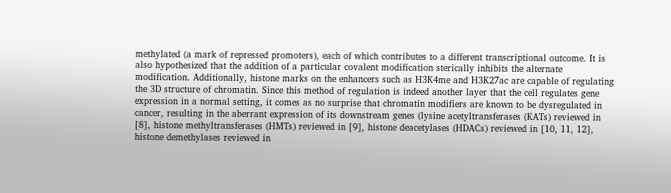methylated (a mark of repressed promoters), each of which contributes to a different transcriptional outcome. It is also hypothesized that the addition of a particular covalent modification sterically inhibits the alternate modification. Additionally, histone marks on the enhancers such as H3K4me and H3K27ac are capable of regulating the 3D structure of chromatin. Since this method of regulation is indeed another layer that the cell regulates gene expression in a normal setting, it comes as no surprise that chromatin modifiers are known to be dysregulated in cancer, resulting in the aberrant expression of its downstream genes (lysine acetyltransferases (KATs) reviewed in [8], histone methyltransferases (HMTs) reviewed in [9], histone deacetylases (HDACs) reviewed in [10, 11, 12], histone demethylases reviewed in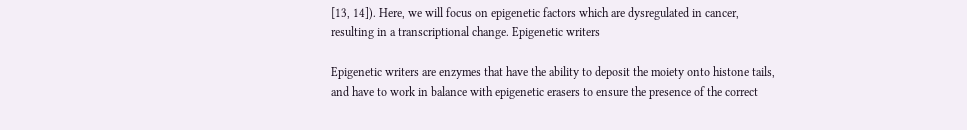[13, 14]). Here, we will focus on epigenetic factors which are dysregulated in cancer, resulting in a transcriptional change. Epigenetic writers

Epigenetic writers are enzymes that have the ability to deposit the moiety onto histone tails, and have to work in balance with epigenetic erasers to ensure the presence of the correct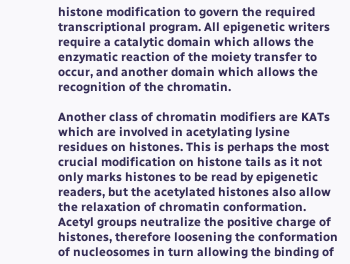histone modification to govern the required transcriptional program. All epigenetic writers require a catalytic domain which allows the enzymatic reaction of the moiety transfer to occur, and another domain which allows the recognition of the chromatin.

Another class of chromatin modifiers are KATs which are involved in acetylating lysine residues on histones. This is perhaps the most crucial modification on histone tails as it not only marks histones to be read by epigenetic readers, but the acetylated histones also allow the relaxation of chromatin conformation. Acetyl groups neutralize the positive charge of histones, therefore loosening the conformation of nucleosomes in turn allowing the binding of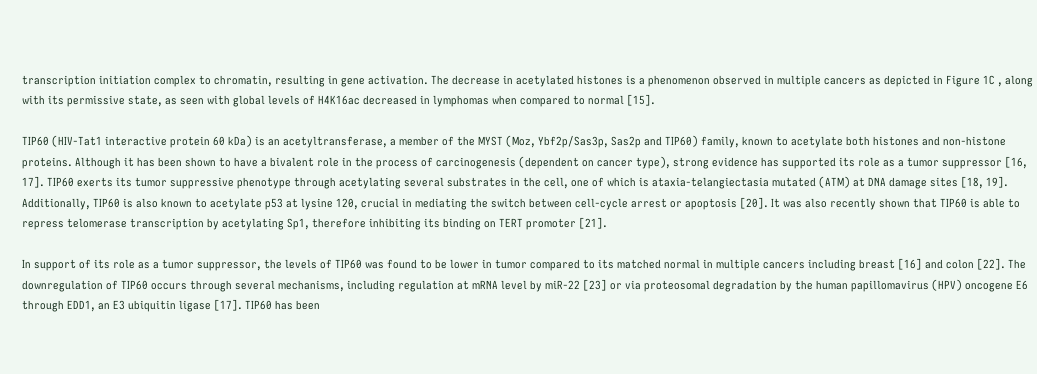transcription initiation complex to chromatin, resulting in gene activation. The decrease in acetylated histones is a phenomenon observed in multiple cancers as depicted in Figure 1C , along with its permissive state, as seen with global levels of H4K16ac decreased in lymphomas when compared to normal [15].

TIP60 (HIV-Tat1 interactive protein 60 kDa) is an acetyltransferase, a member of the MYST (Moz, Ybf2p/Sas3p, Sas2p and TIP60) family, known to acetylate both histones and non-histone proteins. Although it has been shown to have a bivalent role in the process of carcinogenesis (dependent on cancer type), strong evidence has supported its role as a tumor suppressor [16, 17]. TIP60 exerts its tumor suppressive phenotype through acetylating several substrates in the cell, one of which is ataxia-telangiectasia mutated (ATM) at DNA damage sites [18, 19]. Additionally, TIP60 is also known to acetylate p53 at lysine 120, crucial in mediating the switch between cell-cycle arrest or apoptosis [20]. It was also recently shown that TIP60 is able to repress telomerase transcription by acetylating Sp1, therefore inhibiting its binding on TERT promoter [21].

In support of its role as a tumor suppressor, the levels of TIP60 was found to be lower in tumor compared to its matched normal in multiple cancers including breast [16] and colon [22]. The downregulation of TIP60 occurs through several mechanisms, including regulation at mRNA level by miR-22 [23] or via proteosomal degradation by the human papillomavirus (HPV) oncogene E6 through EDD1, an E3 ubiquitin ligase [17]. TIP60 has been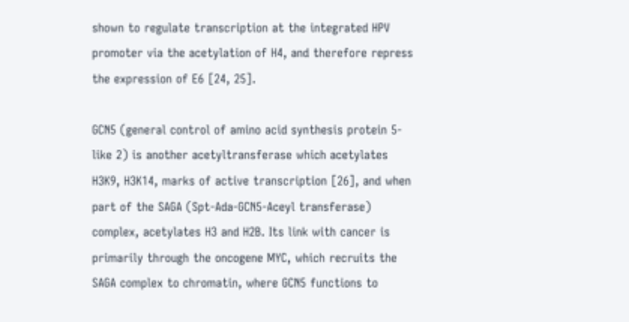shown to regulate transcription at the integrated HPV promoter via the acetylation of H4, and therefore repress the expression of E6 [24, 25].

GCN5 (general control of amino acid synthesis protein 5-like 2) is another acetyltransferase which acetylates H3K9, H3K14, marks of active transcription [26], and when part of the SAGA (Spt-Ada-GCN5-Aceyl transferase) complex, acetylates H3 and H2B. Its link with cancer is primarily through the oncogene MYC, which recruits the SAGA complex to chromatin, where GCN5 functions to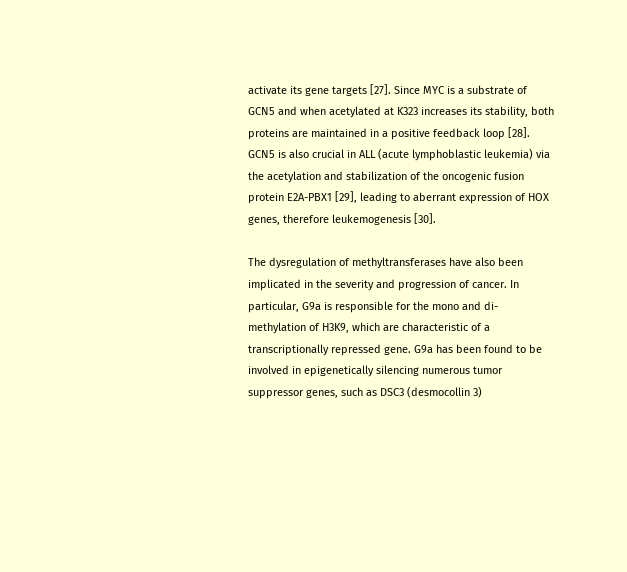activate its gene targets [27]. Since MYC is a substrate of GCN5 and when acetylated at K323 increases its stability, both proteins are maintained in a positive feedback loop [28]. GCN5 is also crucial in ALL (acute lymphoblastic leukemia) via the acetylation and stabilization of the oncogenic fusion protein E2A-PBX1 [29], leading to aberrant expression of HOX genes, therefore leukemogenesis [30].

The dysregulation of methyltransferases have also been implicated in the severity and progression of cancer. In particular, G9a is responsible for the mono and di-methylation of H3K9, which are characteristic of a transcriptionally repressed gene. G9a has been found to be involved in epigenetically silencing numerous tumor suppressor genes, such as DSC3 (desmocollin 3)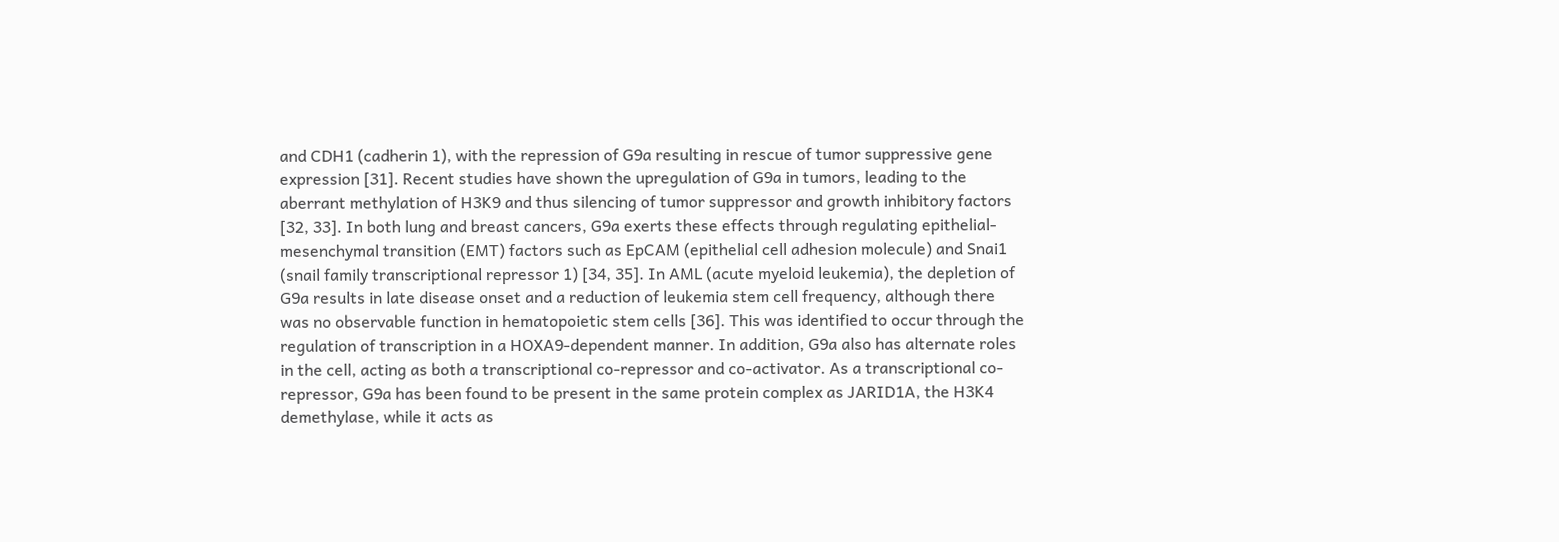and CDH1 (cadherin 1), with the repression of G9a resulting in rescue of tumor suppressive gene expression [31]. Recent studies have shown the upregulation of G9a in tumors, leading to the aberrant methylation of H3K9 and thus silencing of tumor suppressor and growth inhibitory factors [32, 33]. In both lung and breast cancers, G9a exerts these effects through regulating epithelial-mesenchymal transition (EMT) factors such as EpCAM (epithelial cell adhesion molecule) and Snai1 (snail family transcriptional repressor 1) [34, 35]. In AML (acute myeloid leukemia), the depletion of G9a results in late disease onset and a reduction of leukemia stem cell frequency, although there was no observable function in hematopoietic stem cells [36]. This was identified to occur through the regulation of transcription in a HOXA9-dependent manner. In addition, G9a also has alternate roles in the cell, acting as both a transcriptional co-repressor and co-activator. As a transcriptional co-repressor, G9a has been found to be present in the same protein complex as JARID1A, the H3K4 demethylase, while it acts as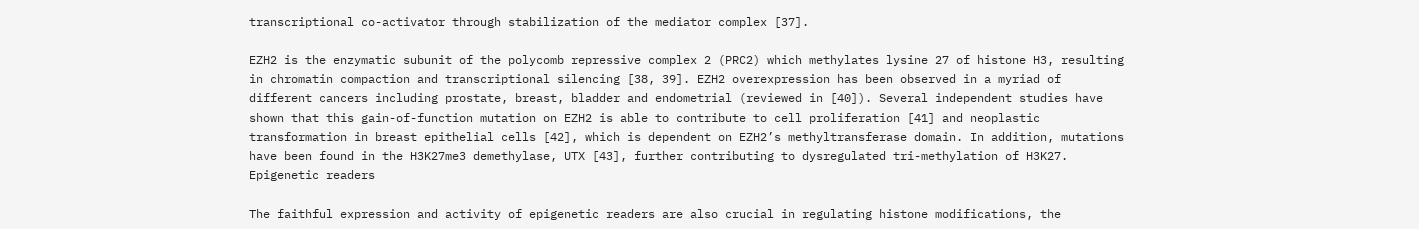transcriptional co-activator through stabilization of the mediator complex [37].

EZH2 is the enzymatic subunit of the polycomb repressive complex 2 (PRC2) which methylates lysine 27 of histone H3, resulting in chromatin compaction and transcriptional silencing [38, 39]. EZH2 overexpression has been observed in a myriad of different cancers including prostate, breast, bladder and endometrial (reviewed in [40]). Several independent studies have shown that this gain-of-function mutation on EZH2 is able to contribute to cell proliferation [41] and neoplastic transformation in breast epithelial cells [42], which is dependent on EZH2’s methyltransferase domain. In addition, mutations have been found in the H3K27me3 demethylase, UTX [43], further contributing to dysregulated tri-methylation of H3K27. Epigenetic readers

The faithful expression and activity of epigenetic readers are also crucial in regulating histone modifications, the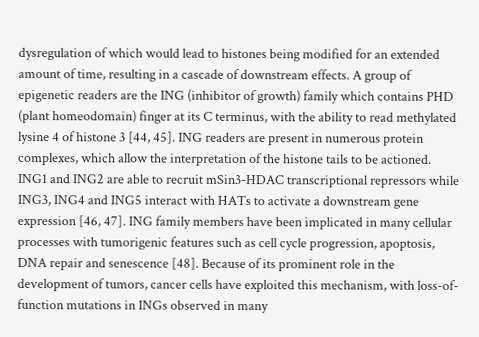dysregulation of which would lead to histones being modified for an extended amount of time, resulting in a cascade of downstream effects. A group of epigenetic readers are the ING (inhibitor of growth) family which contains PHD (plant homeodomain) finger at its C terminus, with the ability to read methylated lysine 4 of histone 3 [44, 45]. ING readers are present in numerous protein complexes, which allow the interpretation of the histone tails to be actioned. ING1 and ING2 are able to recruit mSin3-HDAC transcriptional repressors while ING3, ING4 and ING5 interact with HATs to activate a downstream gene expression [46, 47]. ING family members have been implicated in many cellular processes with tumorigenic features such as cell cycle progression, apoptosis, DNA repair and senescence [48]. Because of its prominent role in the development of tumors, cancer cells have exploited this mechanism, with loss-of-function mutations in INGs observed in many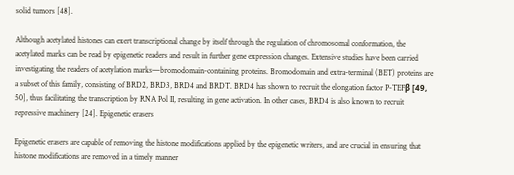solid tumors [48].

Although acetylated histones can exert transcriptional change by itself through the regulation of chromosomal conformation, the acetylated marks can be read by epigenetic readers and result in further gene expression changes. Extensive studies have been carried investigating the readers of acetylation marks—bromodomain-containing proteins. Bromodomain and extra-terminal (BET) proteins are a subset of this family, consisting of BRD2, BRD3, BRD4 and BRDT. BRD4 has shown to recruit the elongation factor P-TEFβ [49, 50], thus facilitating the transcription by RNA Pol II, resulting in gene activation. In other cases, BRD4 is also known to recruit repressive machinery [24]. Epigenetic erasers

Epigenetic erasers are capable of removing the histone modifications applied by the epigenetic writers, and are crucial in ensuring that histone modifications are removed in a timely manner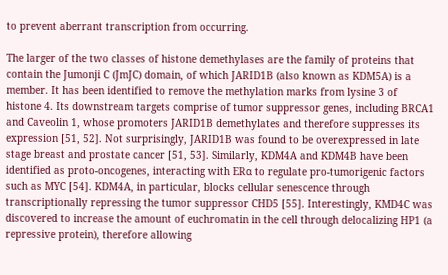to prevent aberrant transcription from occurring.

The larger of the two classes of histone demethylases are the family of proteins that contain the Jumonji C (JmJC) domain, of which JARID1B (also known as KDM5A) is a member. It has been identified to remove the methylation marks from lysine 3 of histone 4. Its downstream targets comprise of tumor suppressor genes, including BRCA1 and Caveolin 1, whose promoters JARID1B demethylates and therefore suppresses its expression [51, 52]. Not surprisingly, JARID1B was found to be overexpressed in late stage breast and prostate cancer [51, 53]. Similarly, KDM4A and KDM4B have been identified as proto-oncogenes, interacting with ERα to regulate pro-tumorigenic factors such as MYC [54]. KDM4A, in particular, blocks cellular senescence through transcriptionally repressing the tumor suppressor CHD5 [55]. Interestingly, KMD4C was discovered to increase the amount of euchromatin in the cell through delocalizing HP1 (a repressive protein), therefore allowing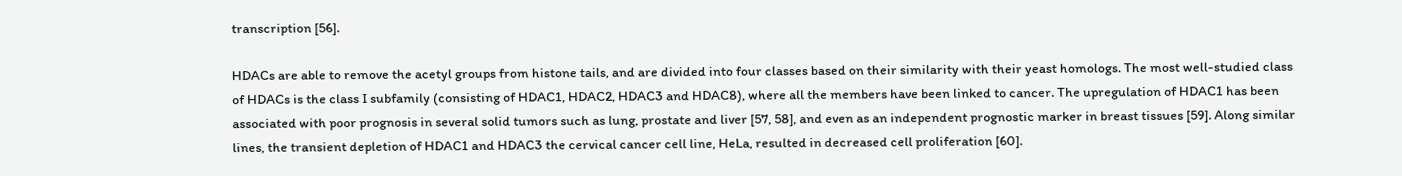transcription [56].

HDACs are able to remove the acetyl groups from histone tails, and are divided into four classes based on their similarity with their yeast homologs. The most well-studied class of HDACs is the class I subfamily (consisting of HDAC1, HDAC2, HDAC3 and HDAC8), where all the members have been linked to cancer. The upregulation of HDAC1 has been associated with poor prognosis in several solid tumors such as lung, prostate and liver [57, 58], and even as an independent prognostic marker in breast tissues [59]. Along similar lines, the transient depletion of HDAC1 and HDAC3 the cervical cancer cell line, HeLa, resulted in decreased cell proliferation [60].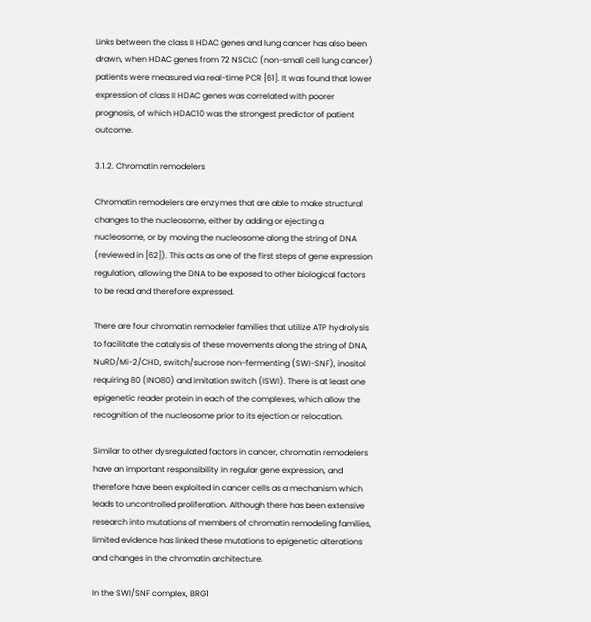Links between the class II HDAC genes and lung cancer has also been drawn, when HDAC genes from 72 NSCLC (non-small cell lung cancer) patients were measured via real-time PCR [61]. It was found that lower expression of class II HDAC genes was correlated with poorer prognosis, of which HDAC10 was the strongest predictor of patient outcome.

3.1.2. Chromatin remodelers

Chromatin remodelers are enzymes that are able to make structural changes to the nucleosome, either by adding or ejecting a nucleosome, or by moving the nucleosome along the string of DNA (reviewed in [62]). This acts as one of the first steps of gene expression regulation, allowing the DNA to be exposed to other biological factors to be read and therefore expressed.

There are four chromatin remodeler families that utilize ATP hydrolysis to facilitate the catalysis of these movements along the string of DNA, NuRD/Mi-2/CHD, switch/sucrose non-fermenting (SWI-SNF), inositol requiring 80 (INO80) and imitation switch (ISWI). There is at least one epigenetic reader protein in each of the complexes, which allow the recognition of the nucleosome prior to its ejection or relocation.

Similar to other dysregulated factors in cancer, chromatin remodelers have an important responsibility in regular gene expression, and therefore have been exploited in cancer cells as a mechanism which leads to uncontrolled proliferation. Although there has been extensive research into mutations of members of chromatin remodeling families, limited evidence has linked these mutations to epigenetic alterations and changes in the chromatin architecture.

In the SWI/SNF complex, BRG1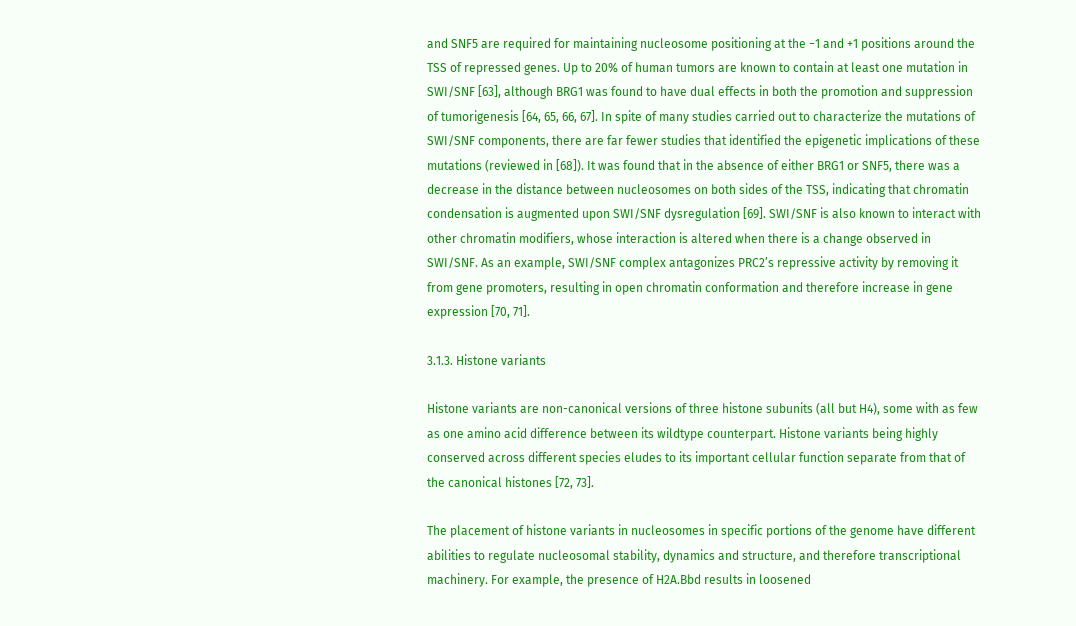and SNF5 are required for maintaining nucleosome positioning at the −1 and +1 positions around the TSS of repressed genes. Up to 20% of human tumors are known to contain at least one mutation in SWI/SNF [63], although BRG1 was found to have dual effects in both the promotion and suppression of tumorigenesis [64, 65, 66, 67]. In spite of many studies carried out to characterize the mutations of SWI/SNF components, there are far fewer studies that identified the epigenetic implications of these mutations (reviewed in [68]). It was found that in the absence of either BRG1 or SNF5, there was a decrease in the distance between nucleosomes on both sides of the TSS, indicating that chromatin condensation is augmented upon SWI/SNF dysregulation [69]. SWI/SNF is also known to interact with other chromatin modifiers, whose interaction is altered when there is a change observed in SWI/SNF. As an example, SWI/SNF complex antagonizes PRC2’s repressive activity by removing it from gene promoters, resulting in open chromatin conformation and therefore increase in gene expression [70, 71].

3.1.3. Histone variants

Histone variants are non-canonical versions of three histone subunits (all but H4), some with as few as one amino acid difference between its wildtype counterpart. Histone variants being highly conserved across different species eludes to its important cellular function separate from that of the canonical histones [72, 73].

The placement of histone variants in nucleosomes in specific portions of the genome have different abilities to regulate nucleosomal stability, dynamics and structure, and therefore transcriptional machinery. For example, the presence of H2A.Bbd results in loosened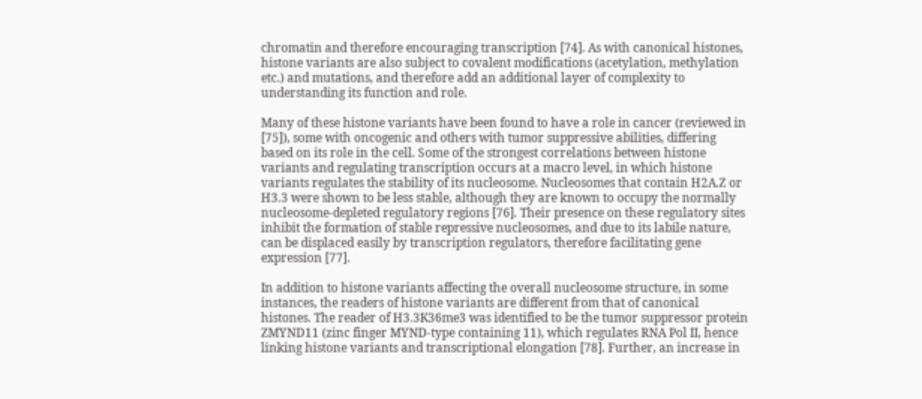chromatin and therefore encouraging transcription [74]. As with canonical histones, histone variants are also subject to covalent modifications (acetylation, methylation etc.) and mutations, and therefore add an additional layer of complexity to understanding its function and role.

Many of these histone variants have been found to have a role in cancer (reviewed in [75]), some with oncogenic and others with tumor suppressive abilities, differing based on its role in the cell. Some of the strongest correlations between histone variants and regulating transcription occurs at a macro level, in which histone variants regulates the stability of its nucleosome. Nucleosomes that contain H2A.Z or H3.3 were shown to be less stable, although they are known to occupy the normally nucleosome-depleted regulatory regions [76]. Their presence on these regulatory sites inhibit the formation of stable repressive nucleosomes, and due to its labile nature, can be displaced easily by transcription regulators, therefore facilitating gene expression [77].

In addition to histone variants affecting the overall nucleosome structure, in some instances, the readers of histone variants are different from that of canonical histones. The reader of H3.3K36me3 was identified to be the tumor suppressor protein ZMYND11 (zinc finger MYND-type containing 11), which regulates RNA Pol II, hence linking histone variants and transcriptional elongation [78]. Further, an increase in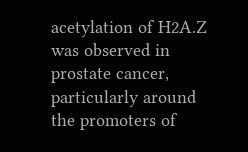acetylation of H2A.Z was observed in prostate cancer, particularly around the promoters of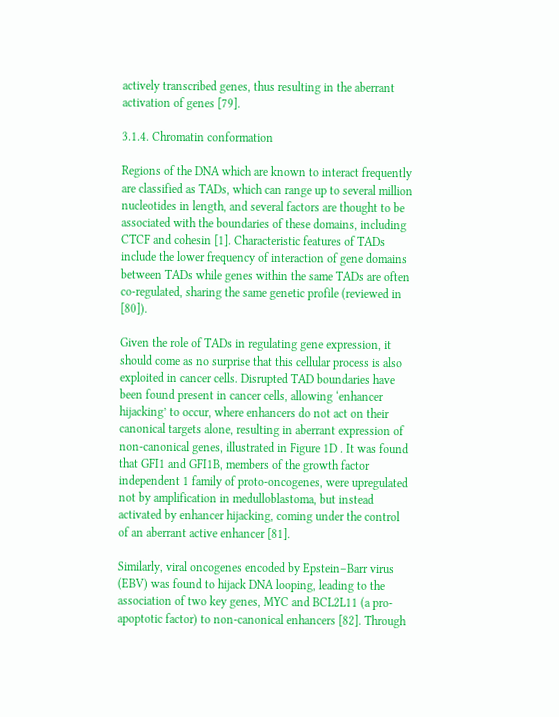actively transcribed genes, thus resulting in the aberrant activation of genes [79].

3.1.4. Chromatin conformation

Regions of the DNA which are known to interact frequently are classified as TADs, which can range up to several million nucleotides in length, and several factors are thought to be associated with the boundaries of these domains, including CTCF and cohesin [1]. Characteristic features of TADs include the lower frequency of interaction of gene domains between TADs while genes within the same TADs are often co-regulated, sharing the same genetic profile (reviewed in [80]).

Given the role of TADs in regulating gene expression, it should come as no surprise that this cellular process is also exploited in cancer cells. Disrupted TAD boundaries have been found present in cancer cells, allowing ‘enhancer hijacking’ to occur, where enhancers do not act on their canonical targets alone, resulting in aberrant expression of non-canonical genes, illustrated in Figure 1D . It was found that GFI1 and GFI1B, members of the growth factor independent 1 family of proto-oncogenes, were upregulated not by amplification in medulloblastoma, but instead activated by enhancer hijacking, coming under the control of an aberrant active enhancer [81].

Similarly, viral oncogenes encoded by Epstein–Barr virus (EBV) was found to hijack DNA looping, leading to the association of two key genes, MYC and BCL2L11 (a pro-apoptotic factor) to non-canonical enhancers [82]. Through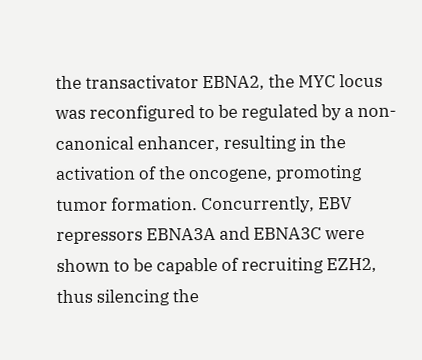the transactivator EBNA2, the MYC locus was reconfigured to be regulated by a non-canonical enhancer, resulting in the activation of the oncogene, promoting tumor formation. Concurrently, EBV repressors EBNA3A and EBNA3C were shown to be capable of recruiting EZH2, thus silencing the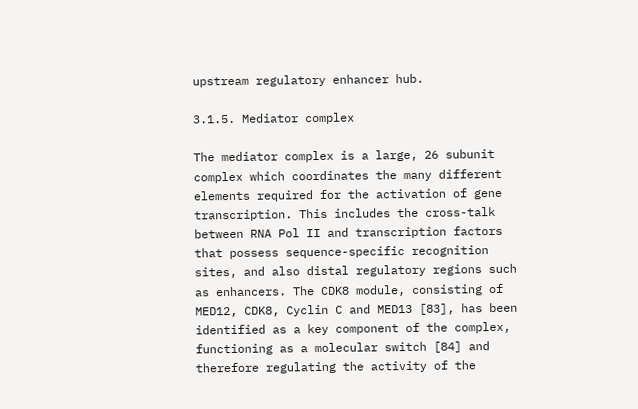upstream regulatory enhancer hub.

3.1.5. Mediator complex

The mediator complex is a large, 26 subunit complex which coordinates the many different elements required for the activation of gene transcription. This includes the cross-talk between RNA Pol II and transcription factors that possess sequence-specific recognition sites, and also distal regulatory regions such as enhancers. The CDK8 module, consisting of MED12, CDK8, Cyclin C and MED13 [83], has been identified as a key component of the complex, functioning as a molecular switch [84] and therefore regulating the activity of the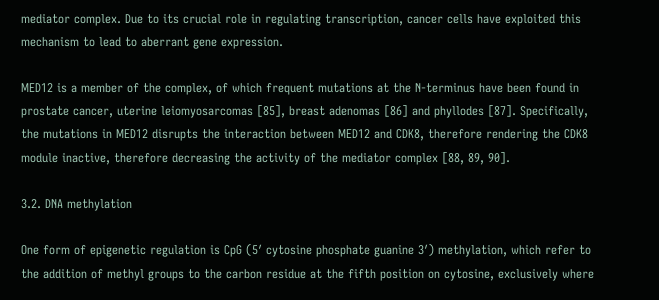mediator complex. Due to its crucial role in regulating transcription, cancer cells have exploited this mechanism to lead to aberrant gene expression.

MED12 is a member of the complex, of which frequent mutations at the N-terminus have been found in prostate cancer, uterine leiomyosarcomas [85], breast adenomas [86] and phyllodes [87]. Specifically, the mutations in MED12 disrupts the interaction between MED12 and CDK8, therefore rendering the CDK8 module inactive, therefore decreasing the activity of the mediator complex [88, 89, 90].

3.2. DNA methylation

One form of epigenetic regulation is CpG (5′ cytosine phosphate guanine 3′) methylation, which refer to the addition of methyl groups to the carbon residue at the fifth position on cytosine, exclusively where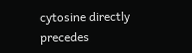cytosine directly precedes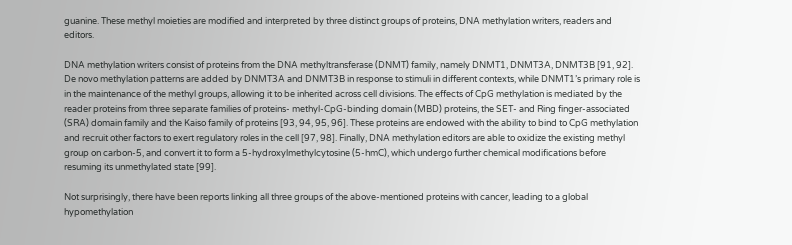guanine. These methyl moieties are modified and interpreted by three distinct groups of proteins, DNA methylation writers, readers and editors.

DNA methylation writers consist of proteins from the DNA methyltransferase (DNMT) family, namely DNMT1, DNMT3A, DNMT3B [91, 92]. De novo methylation patterns are added by DNMT3A and DNMT3B in response to stimuli in different contexts, while DNMT1’s primary role is in the maintenance of the methyl groups, allowing it to be inherited across cell divisions. The effects of CpG methylation is mediated by the reader proteins from three separate families of proteins- methyl-CpG-binding domain (MBD) proteins, the SET- and Ring finger-associated (SRA) domain family and the Kaiso family of proteins [93, 94, 95, 96]. These proteins are endowed with the ability to bind to CpG methylation and recruit other factors to exert regulatory roles in the cell [97, 98]. Finally, DNA methylation editors are able to oxidize the existing methyl group on carbon-5, and convert it to form a 5-hydroxylmethylcytosine (5-hmC), which undergo further chemical modifications before resuming its unmethylated state [99].

Not surprisingly, there have been reports linking all three groups of the above-mentioned proteins with cancer, leading to a global hypomethylation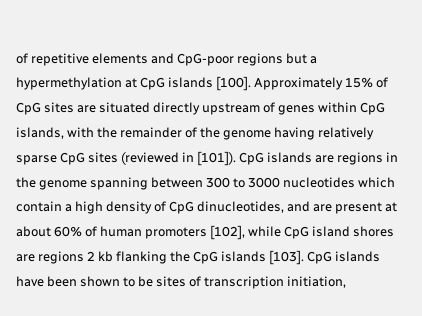of repetitive elements and CpG-poor regions but a hypermethylation at CpG islands [100]. Approximately 15% of CpG sites are situated directly upstream of genes within CpG islands, with the remainder of the genome having relatively sparse CpG sites (reviewed in [101]). CpG islands are regions in the genome spanning between 300 to 3000 nucleotides which contain a high density of CpG dinucleotides, and are present at about 60% of human promoters [102], while CpG island shores are regions 2 kb flanking the CpG islands [103]. CpG islands have been shown to be sites of transcription initiation,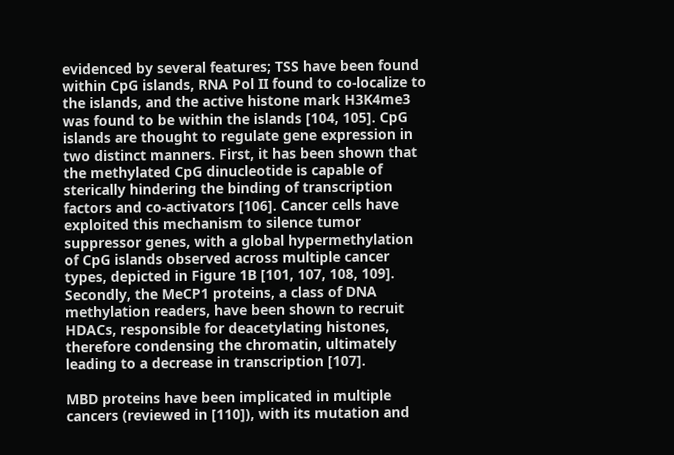evidenced by several features; TSS have been found within CpG islands, RNA Pol II found to co-localize to the islands, and the active histone mark H3K4me3 was found to be within the islands [104, 105]. CpG islands are thought to regulate gene expression in two distinct manners. First, it has been shown that the methylated CpG dinucleotide is capable of sterically hindering the binding of transcription factors and co-activators [106]. Cancer cells have exploited this mechanism to silence tumor suppressor genes, with a global hypermethylation of CpG islands observed across multiple cancer types, depicted in Figure 1B [101, 107, 108, 109]. Secondly, the MeCP1 proteins, a class of DNA methylation readers, have been shown to recruit HDACs, responsible for deacetylating histones, therefore condensing the chromatin, ultimately leading to a decrease in transcription [107].

MBD proteins have been implicated in multiple cancers (reviewed in [110]), with its mutation and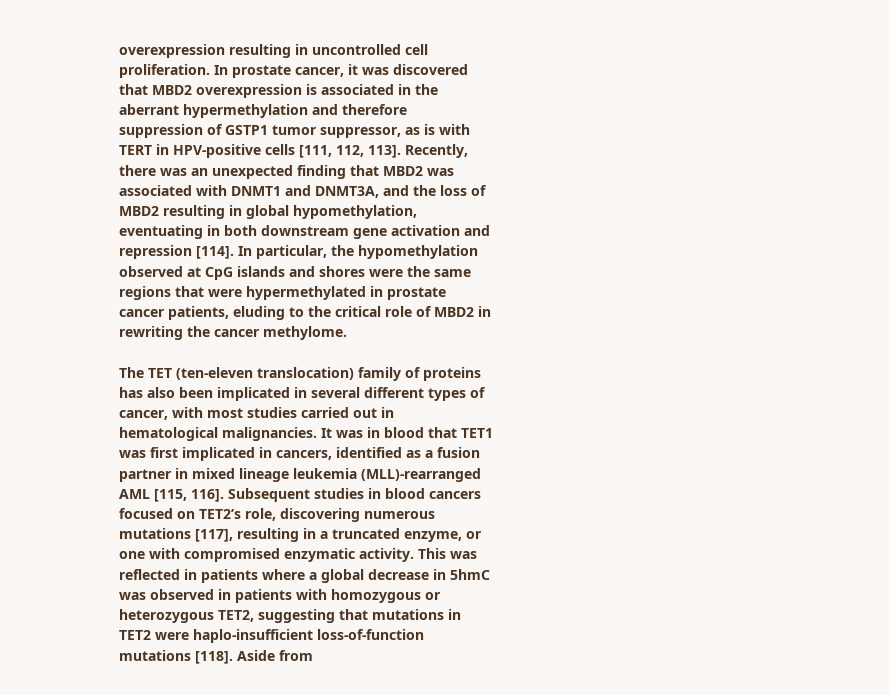overexpression resulting in uncontrolled cell proliferation. In prostate cancer, it was discovered that MBD2 overexpression is associated in the aberrant hypermethylation and therefore suppression of GSTP1 tumor suppressor, as is with TERT in HPV-positive cells [111, 112, 113]. Recently, there was an unexpected finding that MBD2 was associated with DNMT1 and DNMT3A, and the loss of MBD2 resulting in global hypomethylation, eventuating in both downstream gene activation and repression [114]. In particular, the hypomethylation observed at CpG islands and shores were the same regions that were hypermethylated in prostate cancer patients, eluding to the critical role of MBD2 in rewriting the cancer methylome.

The TET (ten-eleven translocation) family of proteins has also been implicated in several different types of cancer, with most studies carried out in hematological malignancies. It was in blood that TET1 was first implicated in cancers, identified as a fusion partner in mixed lineage leukemia (MLL)-rearranged AML [115, 116]. Subsequent studies in blood cancers focused on TET2’s role, discovering numerous mutations [117], resulting in a truncated enzyme, or one with compromised enzymatic activity. This was reflected in patients where a global decrease in 5hmC was observed in patients with homozygous or heterozygous TET2, suggesting that mutations in TET2 were haplo-insufficient loss-of-function mutations [118]. Aside from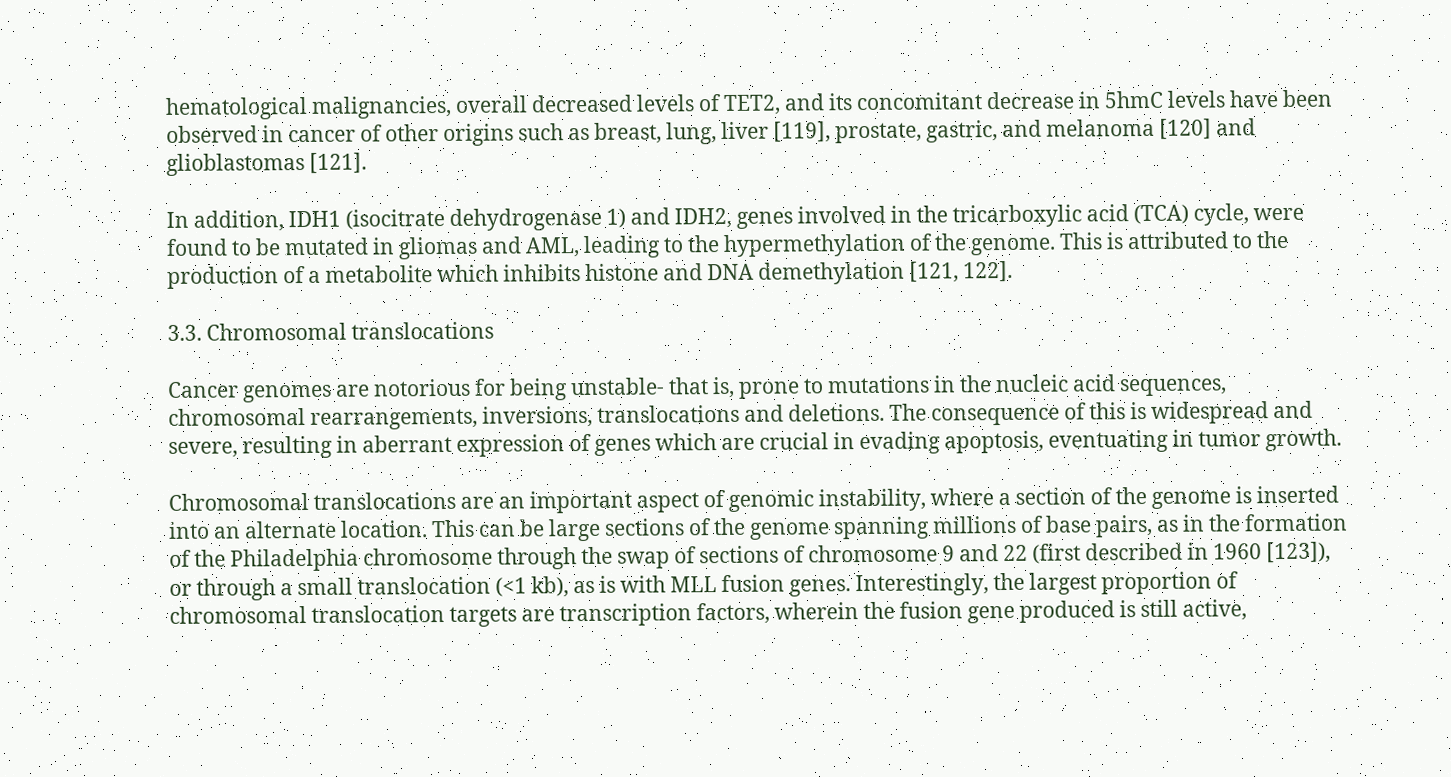hematological malignancies, overall decreased levels of TET2, and its concomitant decrease in 5hmC levels have been observed in cancer of other origins such as breast, lung, liver [119], prostate, gastric, and melanoma [120] and glioblastomas [121].

In addition, IDH1 (isocitrate dehydrogenase 1) and IDH2, genes involved in the tricarboxylic acid (TCA) cycle, were found to be mutated in gliomas and AML, leading to the hypermethylation of the genome. This is attributed to the production of a metabolite which inhibits histone and DNA demethylation [121, 122].

3.3. Chromosomal translocations

Cancer genomes are notorious for being unstable- that is, prone to mutations in the nucleic acid sequences, chromosomal rearrangements, inversions, translocations and deletions. The consequence of this is widespread and severe, resulting in aberrant expression of genes which are crucial in evading apoptosis, eventuating in tumor growth.

Chromosomal translocations are an important aspect of genomic instability, where a section of the genome is inserted into an alternate location. This can be large sections of the genome spanning millions of base pairs, as in the formation of the Philadelphia chromosome through the swap of sections of chromosome 9 and 22 (first described in 1960 [123]), or through a small translocation (<1 kb), as is with MLL fusion genes. Interestingly, the largest proportion of chromosomal translocation targets are transcription factors, wherein the fusion gene produced is still active,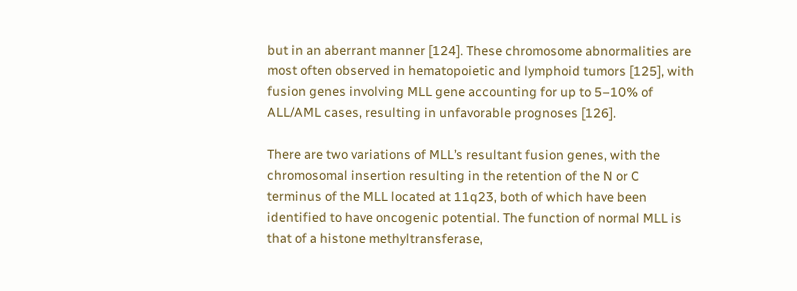but in an aberrant manner [124]. These chromosome abnormalities are most often observed in hematopoietic and lymphoid tumors [125], with fusion genes involving MLL gene accounting for up to 5–10% of ALL/AML cases, resulting in unfavorable prognoses [126].

There are two variations of MLL’s resultant fusion genes, with the chromosomal insertion resulting in the retention of the N or C terminus of the MLL located at 11q23, both of which have been identified to have oncogenic potential. The function of normal MLL is that of a histone methyltransferase,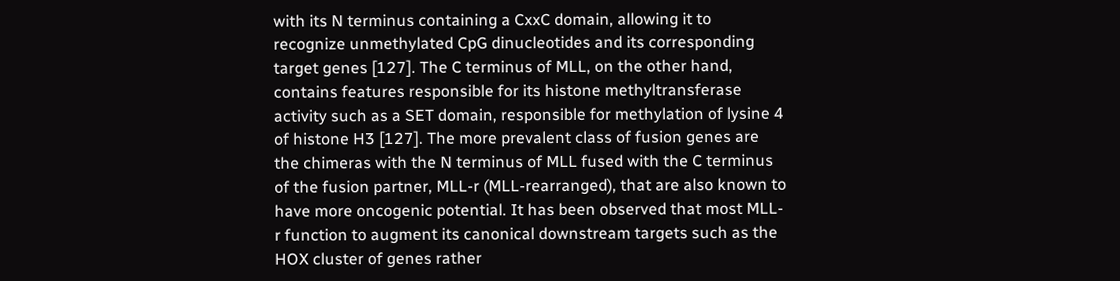with its N terminus containing a CxxC domain, allowing it to recognize unmethylated CpG dinucleotides and its corresponding target genes [127]. The C terminus of MLL, on the other hand, contains features responsible for its histone methyltransferase activity such as a SET domain, responsible for methylation of lysine 4 of histone H3 [127]. The more prevalent class of fusion genes are the chimeras with the N terminus of MLL fused with the C terminus of the fusion partner, MLL-r (MLL-rearranged), that are also known to have more oncogenic potential. It has been observed that most MLL-r function to augment its canonical downstream targets such as the HOX cluster of genes rather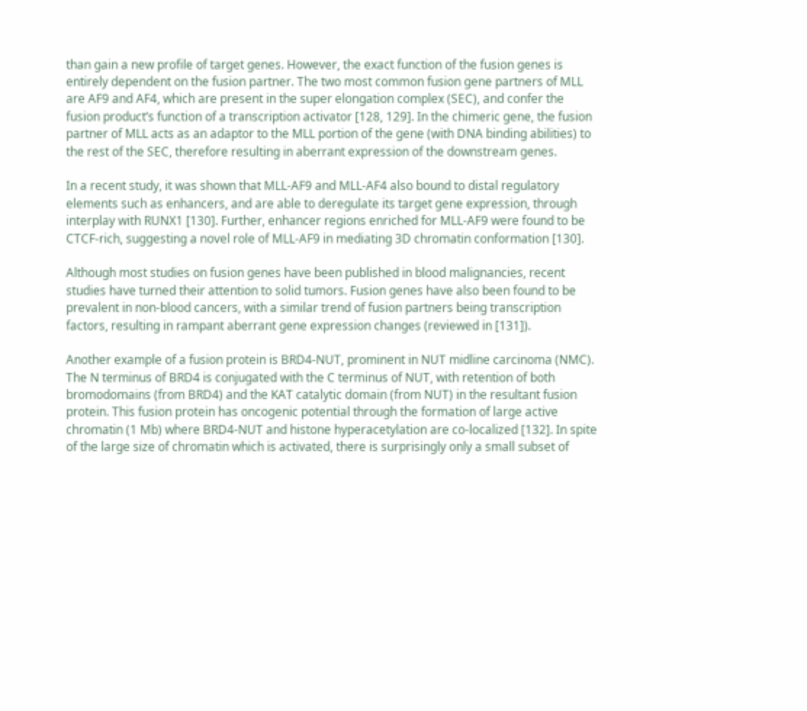than gain a new profile of target genes. However, the exact function of the fusion genes is entirely dependent on the fusion partner. The two most common fusion gene partners of MLL are AF9 and AF4, which are present in the super elongation complex (SEC), and confer the fusion product’s function of a transcription activator [128, 129]. In the chimeric gene, the fusion partner of MLL acts as an adaptor to the MLL portion of the gene (with DNA binding abilities) to the rest of the SEC, therefore resulting in aberrant expression of the downstream genes.

In a recent study, it was shown that MLL-AF9 and MLL-AF4 also bound to distal regulatory elements such as enhancers, and are able to deregulate its target gene expression, through interplay with RUNX1 [130]. Further, enhancer regions enriched for MLL-AF9 were found to be CTCF-rich, suggesting a novel role of MLL-AF9 in mediating 3D chromatin conformation [130].

Although most studies on fusion genes have been published in blood malignancies, recent studies have turned their attention to solid tumors. Fusion genes have also been found to be prevalent in non-blood cancers, with a similar trend of fusion partners being transcription factors, resulting in rampant aberrant gene expression changes (reviewed in [131]).

Another example of a fusion protein is BRD4-NUT, prominent in NUT midline carcinoma (NMC). The N terminus of BRD4 is conjugated with the C terminus of NUT, with retention of both bromodomains (from BRD4) and the KAT catalytic domain (from NUT) in the resultant fusion protein. This fusion protein has oncogenic potential through the formation of large active chromatin (1 Mb) where BRD4-NUT and histone hyperacetylation are co-localized [132]. In spite of the large size of chromatin which is activated, there is surprisingly only a small subset of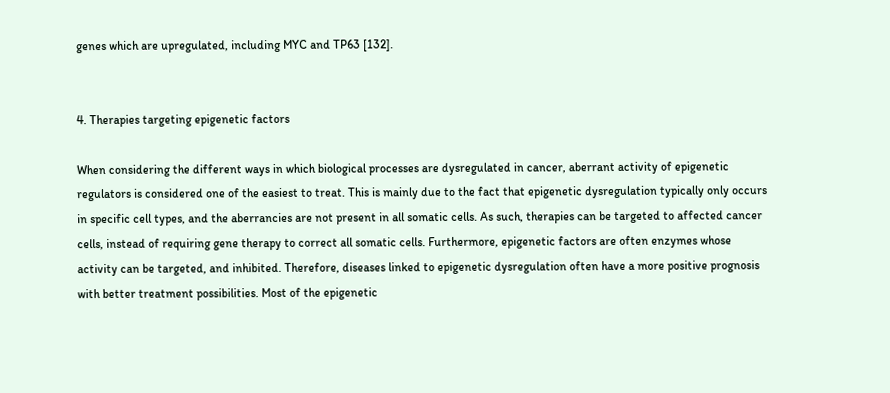genes which are upregulated, including MYC and TP63 [132].


4. Therapies targeting epigenetic factors

When considering the different ways in which biological processes are dysregulated in cancer, aberrant activity of epigenetic regulators is considered one of the easiest to treat. This is mainly due to the fact that epigenetic dysregulation typically only occurs in specific cell types, and the aberrancies are not present in all somatic cells. As such, therapies can be targeted to affected cancer cells, instead of requiring gene therapy to correct all somatic cells. Furthermore, epigenetic factors are often enzymes whose activity can be targeted, and inhibited. Therefore, diseases linked to epigenetic dysregulation often have a more positive prognosis with better treatment possibilities. Most of the epigenetic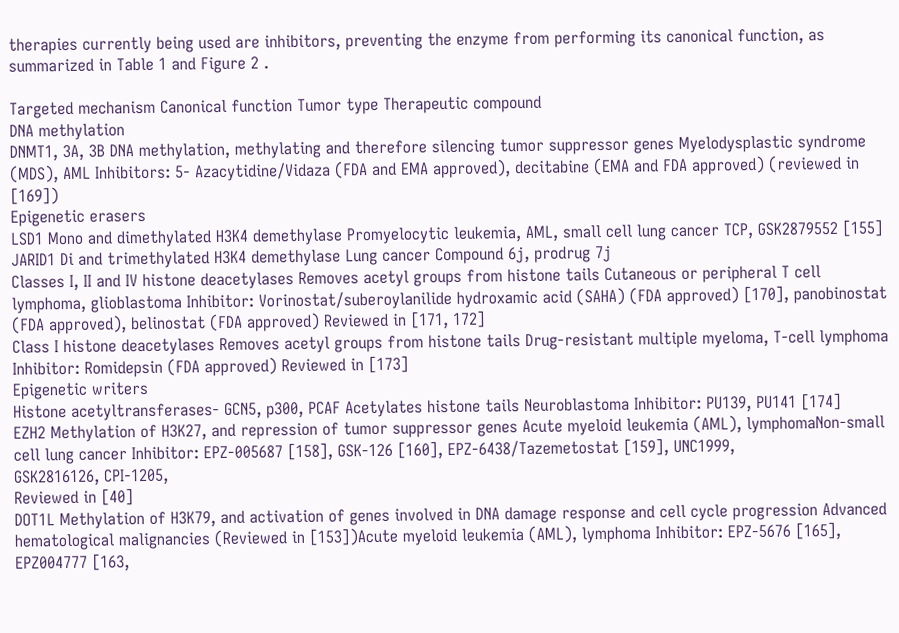therapies currently being used are inhibitors, preventing the enzyme from performing its canonical function, as summarized in Table 1 and Figure 2 .

Targeted mechanism Canonical function Tumor type Therapeutic compound
DNA methylation
DNMT1, 3A, 3B DNA methylation, methylating and therefore silencing tumor suppressor genes Myelodysplastic syndrome (MDS), AML Inhibitors: 5- Azacytidine/Vidaza (FDA and EMA approved), decitabine (EMA and FDA approved) (reviewed in [169])
Epigenetic erasers
LSD1 Mono and dimethylated H3K4 demethylase Promyelocytic leukemia, AML, small cell lung cancer TCP, GSK2879552 [155]
JARID1 Di and trimethylated H3K4 demethylase Lung cancer Compound 6j, prodrug 7j
Classes I, II and IV histone deacetylases Removes acetyl groups from histone tails Cutaneous or peripheral T cell lymphoma, glioblastoma Inhibitor: Vorinostat/suberoylanilide hydroxamic acid (SAHA) (FDA approved) [170], panobinostat (FDA approved), belinostat (FDA approved) Reviewed in [171, 172]
Class I histone deacetylases Removes acetyl groups from histone tails Drug-resistant multiple myeloma, T-cell lymphoma Inhibitor: Romidepsin (FDA approved) Reviewed in [173]
Epigenetic writers
Histone acetyltransferases- GCN5, p300, PCAF Acetylates histone tails Neuroblastoma Inhibitor: PU139, PU141 [174]
EZH2 Methylation of H3K27, and repression of tumor suppressor genes Acute myeloid leukemia (AML), lymphomaNon-small cell lung cancer Inhibitor: EPZ-005687 [158], GSK-126 [160], EPZ-6438/Tazemetostat [159], UNC1999,
GSK2816126, CPI-1205,
Reviewed in [40]
DOT1L Methylation of H3K79, and activation of genes involved in DNA damage response and cell cycle progression Advanced hematological malignancies (Reviewed in [153])Acute myeloid leukemia (AML), lymphoma Inhibitor: EPZ-5676 [165], EPZ004777 [163,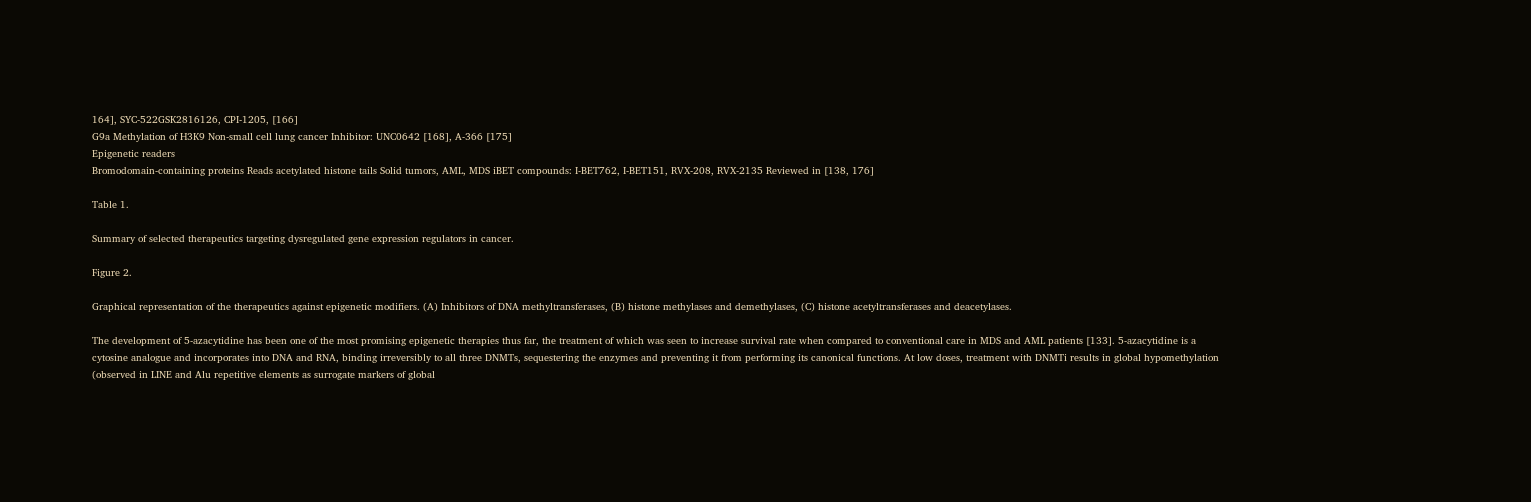164], SYC-522GSK2816126, CPI-1205, [166]
G9a Methylation of H3K9 Non-small cell lung cancer Inhibitor: UNC0642 [168], A-366 [175]
Epigenetic readers
Bromodomain-containing proteins Reads acetylated histone tails Solid tumors, AML, MDS iBET compounds: I-BET762, I-BET151, RVX-208, RVX-2135 Reviewed in [138, 176]

Table 1.

Summary of selected therapeutics targeting dysregulated gene expression regulators in cancer.

Figure 2.

Graphical representation of the therapeutics against epigenetic modifiers. (A) Inhibitors of DNA methyltransferases, (B) histone methylases and demethylases, (C) histone acetyltransferases and deacetylases.

The development of 5-azacytidine has been one of the most promising epigenetic therapies thus far, the treatment of which was seen to increase survival rate when compared to conventional care in MDS and AML patients [133]. 5-azacytidine is a cytosine analogue and incorporates into DNA and RNA, binding irreversibly to all three DNMTs, sequestering the enzymes and preventing it from performing its canonical functions. At low doses, treatment with DNMTi results in global hypomethylation (observed in LINE and Alu repetitive elements as surrogate markers of global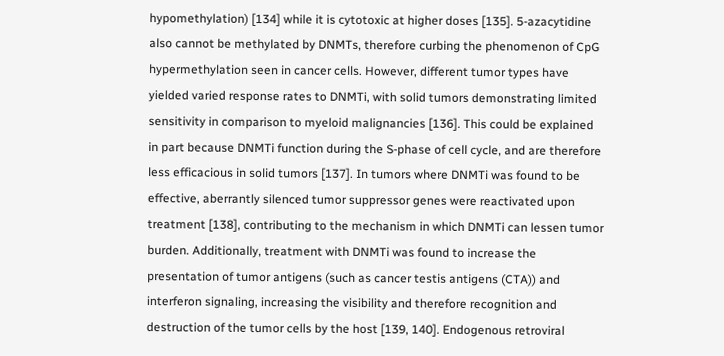hypomethylation) [134] while it is cytotoxic at higher doses [135]. 5-azacytidine also cannot be methylated by DNMTs, therefore curbing the phenomenon of CpG hypermethylation seen in cancer cells. However, different tumor types have yielded varied response rates to DNMTi, with solid tumors demonstrating limited sensitivity in comparison to myeloid malignancies [136]. This could be explained in part because DNMTi function during the S-phase of cell cycle, and are therefore less efficacious in solid tumors [137]. In tumors where DNMTi was found to be effective, aberrantly silenced tumor suppressor genes were reactivated upon treatment [138], contributing to the mechanism in which DNMTi can lessen tumor burden. Additionally, treatment with DNMTi was found to increase the presentation of tumor antigens (such as cancer testis antigens (CTA)) and interferon signaling, increasing the visibility and therefore recognition and destruction of the tumor cells by the host [139, 140]. Endogenous retroviral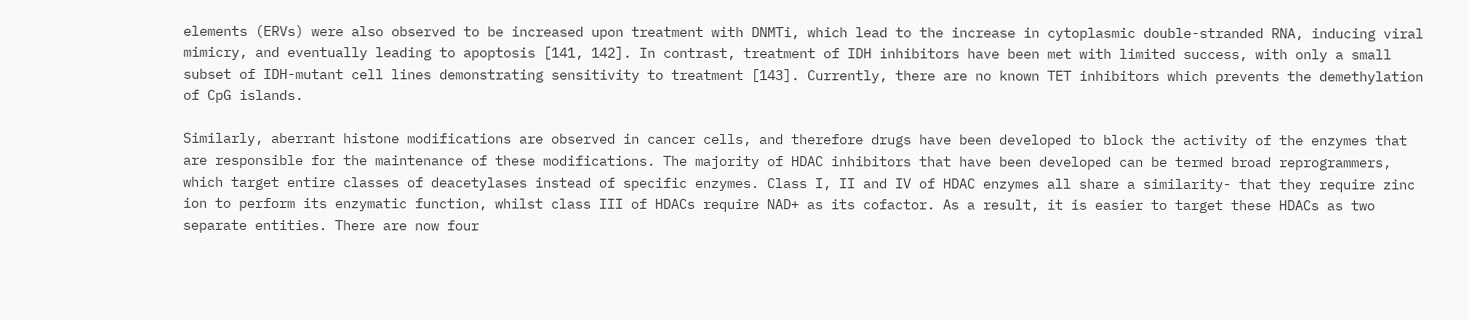elements (ERVs) were also observed to be increased upon treatment with DNMTi, which lead to the increase in cytoplasmic double-stranded RNA, inducing viral mimicry, and eventually leading to apoptosis [141, 142]. In contrast, treatment of IDH inhibitors have been met with limited success, with only a small subset of IDH-mutant cell lines demonstrating sensitivity to treatment [143]. Currently, there are no known TET inhibitors which prevents the demethylation of CpG islands.

Similarly, aberrant histone modifications are observed in cancer cells, and therefore drugs have been developed to block the activity of the enzymes that are responsible for the maintenance of these modifications. The majority of HDAC inhibitors that have been developed can be termed broad reprogrammers, which target entire classes of deacetylases instead of specific enzymes. Class I, II and IV of HDAC enzymes all share a similarity- that they require zinc ion to perform its enzymatic function, whilst class III of HDACs require NAD+ as its cofactor. As a result, it is easier to target these HDACs as two separate entities. There are now four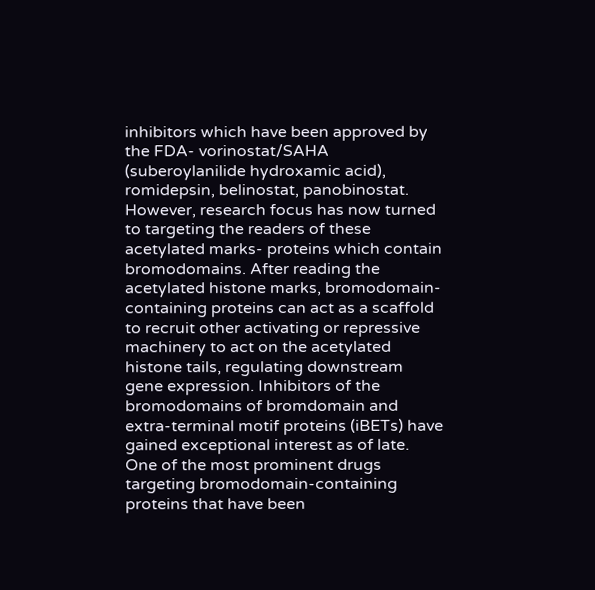inhibitors which have been approved by the FDA- vorinostat/SAHA (suberoylanilide hydroxamic acid), romidepsin, belinostat, panobinostat. However, research focus has now turned to targeting the readers of these acetylated marks- proteins which contain bromodomains. After reading the acetylated histone marks, bromodomain-containing proteins can act as a scaffold to recruit other activating or repressive machinery to act on the acetylated histone tails, regulating downstream gene expression. Inhibitors of the bromodomains of bromdomain and extra-terminal motif proteins (iBETs) have gained exceptional interest as of late. One of the most prominent drugs targeting bromodomain-containing proteins that have been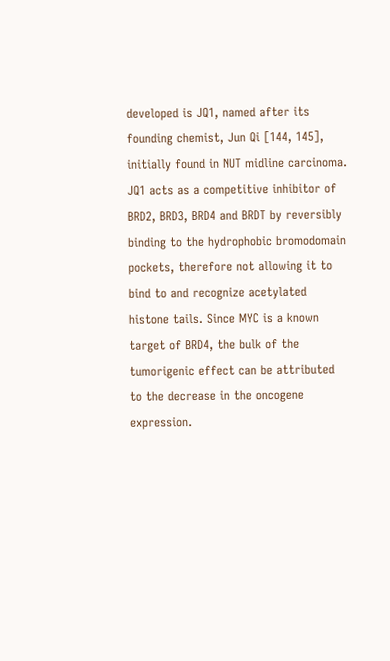developed is JQ1, named after its founding chemist, Jun Qi [144, 145], initially found in NUT midline carcinoma. JQ1 acts as a competitive inhibitor of BRD2, BRD3, BRD4 and BRDT by reversibly binding to the hydrophobic bromodomain pockets, therefore not allowing it to bind to and recognize acetylated histone tails. Since MYC is a known target of BRD4, the bulk of the tumorigenic effect can be attributed to the decrease in the oncogene expression.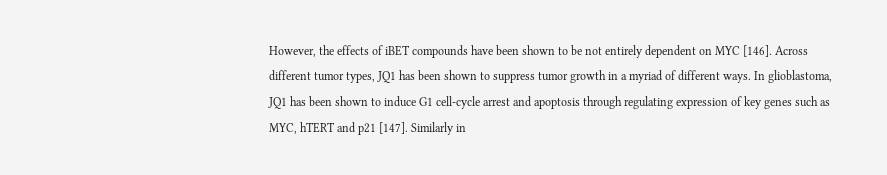However, the effects of iBET compounds have been shown to be not entirely dependent on MYC [146]. Across different tumor types, JQ1 has been shown to suppress tumor growth in a myriad of different ways. In glioblastoma, JQ1 has been shown to induce G1 cell-cycle arrest and apoptosis through regulating expression of key genes such as MYC, hTERT and p21 [147]. Similarly in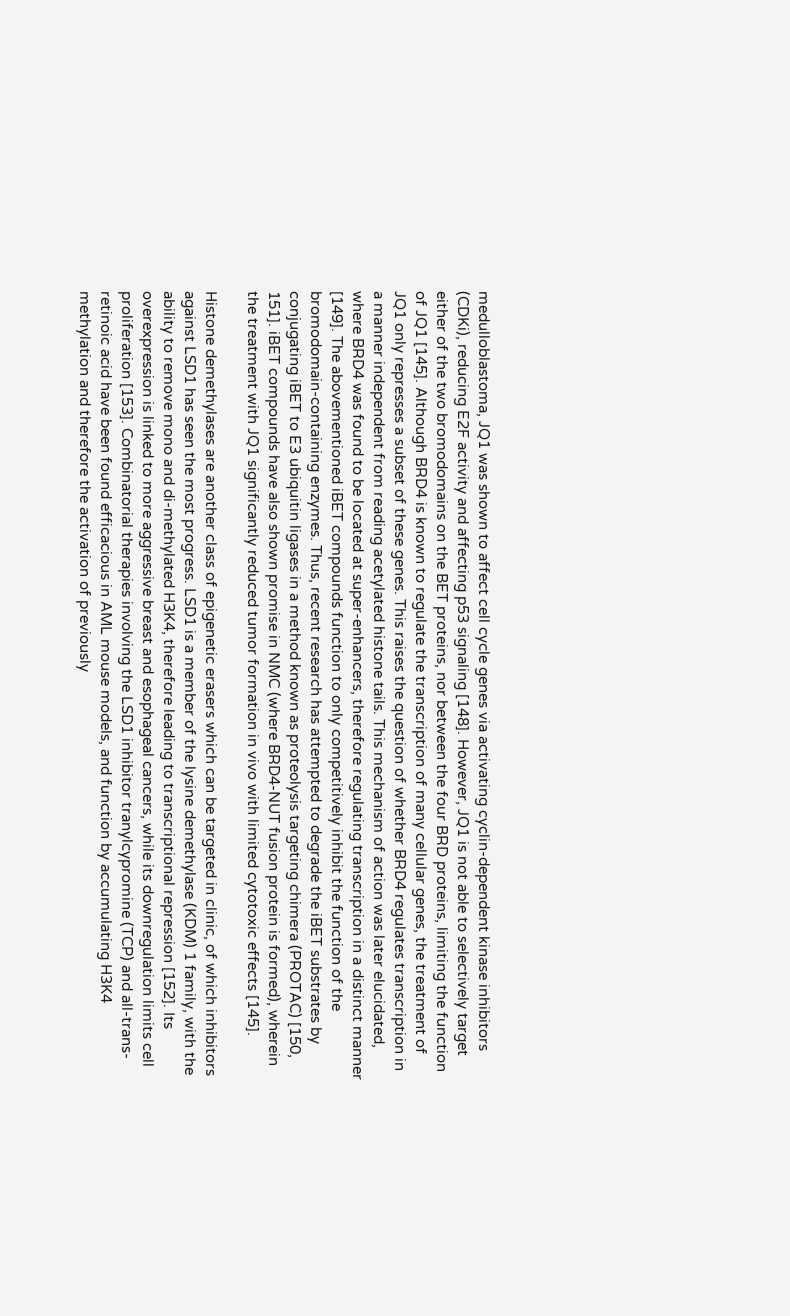medulloblastoma, JQ1 was shown to affect cell cycle genes via activating cyclin-dependent kinase inhibitors (CDKi), reducing E2F activity and affecting p53 signaling [148]. However, JQ1 is not able to selectively target either of the two bromodomains on the BET proteins, nor between the four BRD proteins, limiting the function of JQ1 [145]. Although BRD4 is known to regulate the transcription of many cellular genes, the treatment of JQ1 only represses a subset of these genes. This raises the question of whether BRD4 regulates transcription in a manner independent from reading acetylated histone tails. This mechanism of action was later elucidated, where BRD4 was found to be located at super-enhancers, therefore regulating transcription in a distinct manner [149]. The abovementioned iBET compounds function to only competitively inhibit the function of the bromodomain-containing enzymes. Thus, recent research has attempted to degrade the iBET substrates by conjugating iBET to E3 ubiquitin ligases in a method known as proteolysis targeting chimera (PROTAC) [150, 151]. iBET compounds have also shown promise in NMC (where BRD4-NUT fusion protein is formed), wherein the treatment with JQ1 significantly reduced tumor formation in vivo with limited cytotoxic effects [145].

Histone demethylases are another class of epigenetic erasers which can be targeted in clinic, of which inhibitors against LSD1 has seen the most progress. LSD1 is a member of the lysine demethylase (KDM) 1 family, with the ability to remove mono and di-methylated H3K4, therefore leading to transcriptional repression [152]. Its overexpression is linked to more aggressive breast and esophageal cancers, while its downregulation limits cell proliferation [153]. Combinatorial therapies involving the LSD1 inhibitor tranylcypromine (TCP) and all-trans-retinoic acid have been found efficacious in AML mouse models, and function by accumulating H3K4 methylation and therefore the activation of previously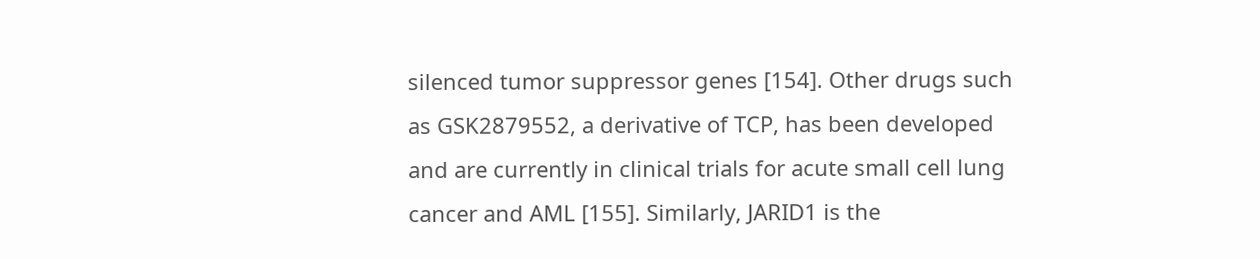silenced tumor suppressor genes [154]. Other drugs such as GSK2879552, a derivative of TCP, has been developed and are currently in clinical trials for acute small cell lung cancer and AML [155]. Similarly, JARID1 is the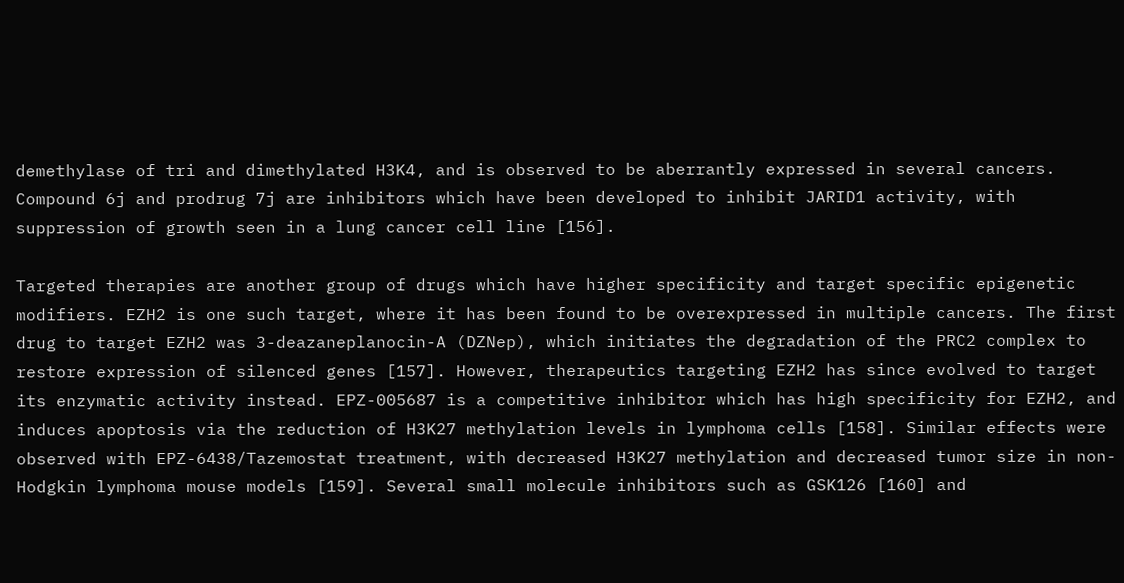demethylase of tri and dimethylated H3K4, and is observed to be aberrantly expressed in several cancers. Compound 6j and prodrug 7j are inhibitors which have been developed to inhibit JARID1 activity, with suppression of growth seen in a lung cancer cell line [156].

Targeted therapies are another group of drugs which have higher specificity and target specific epigenetic modifiers. EZH2 is one such target, where it has been found to be overexpressed in multiple cancers. The first drug to target EZH2 was 3-deazaneplanocin-A (DZNep), which initiates the degradation of the PRC2 complex to restore expression of silenced genes [157]. However, therapeutics targeting EZH2 has since evolved to target its enzymatic activity instead. EPZ-005687 is a competitive inhibitor which has high specificity for EZH2, and induces apoptosis via the reduction of H3K27 methylation levels in lymphoma cells [158]. Similar effects were observed with EPZ-6438/Tazemostat treatment, with decreased H3K27 methylation and decreased tumor size in non-Hodgkin lymphoma mouse models [159]. Several small molecule inhibitors such as GSK126 [160] and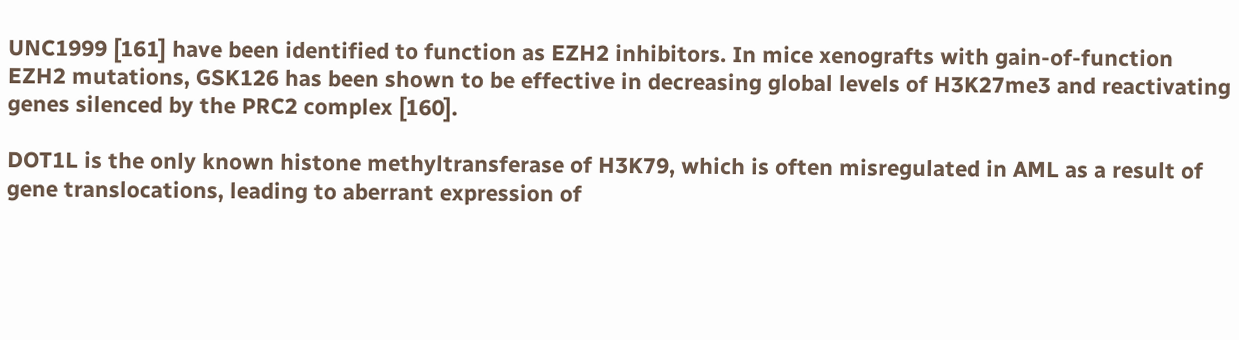UNC1999 [161] have been identified to function as EZH2 inhibitors. In mice xenografts with gain-of-function EZH2 mutations, GSK126 has been shown to be effective in decreasing global levels of H3K27me3 and reactivating genes silenced by the PRC2 complex [160].

DOT1L is the only known histone methyltransferase of H3K79, which is often misregulated in AML as a result of gene translocations, leading to aberrant expression of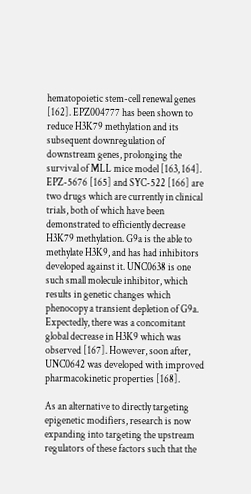hematopoietic stem-cell renewal genes [162]. EPZ004777 has been shown to reduce H3K79 methylation and its subsequent downregulation of downstream genes, prolonging the survival of MLL mice model [163, 164]. EPZ-5676 [165] and SYC-522 [166] are two drugs which are currently in clinical trials, both of which have been demonstrated to efficiently decrease H3K79 methylation. G9a is the able to methylate H3K9, and has had inhibitors developed against it. UNC0638 is one such small molecule inhibitor, which results in genetic changes which phenocopy a transient depletion of G9a. Expectedly, there was a concomitant global decrease in H3K9 which was observed [167]. However, soon after, UNC0642 was developed with improved pharmacokinetic properties [168].

As an alternative to directly targeting epigenetic modifiers, research is now expanding into targeting the upstream regulators of these factors such that the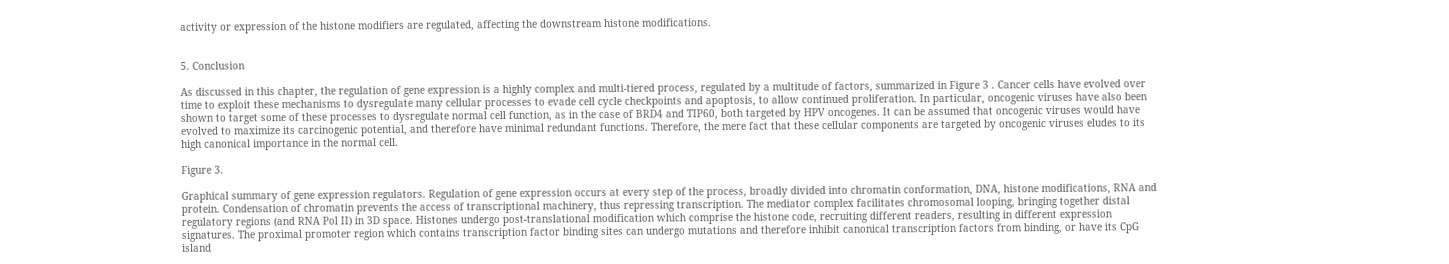activity or expression of the histone modifiers are regulated, affecting the downstream histone modifications.


5. Conclusion

As discussed in this chapter, the regulation of gene expression is a highly complex and multi-tiered process, regulated by a multitude of factors, summarized in Figure 3 . Cancer cells have evolved over time to exploit these mechanisms to dysregulate many cellular processes to evade cell cycle checkpoints and apoptosis, to allow continued proliferation. In particular, oncogenic viruses have also been shown to target some of these processes to dysregulate normal cell function, as in the case of BRD4 and TIP60, both targeted by HPV oncogenes. It can be assumed that oncogenic viruses would have evolved to maximize its carcinogenic potential, and therefore have minimal redundant functions. Therefore, the mere fact that these cellular components are targeted by oncogenic viruses eludes to its high canonical importance in the normal cell.

Figure 3.

Graphical summary of gene expression regulators. Regulation of gene expression occurs at every step of the process, broadly divided into chromatin conformation, DNA, histone modifications, RNA and protein. Condensation of chromatin prevents the access of transcriptional machinery, thus repressing transcription. The mediator complex facilitates chromosomal looping, bringing together distal regulatory regions (and RNA Pol II) in 3D space. Histones undergo post-translational modification which comprise the histone code, recruiting different readers, resulting in different expression signatures. The proximal promoter region which contains transcription factor binding sites can undergo mutations and therefore inhibit canonical transcription factors from binding, or have its CpG island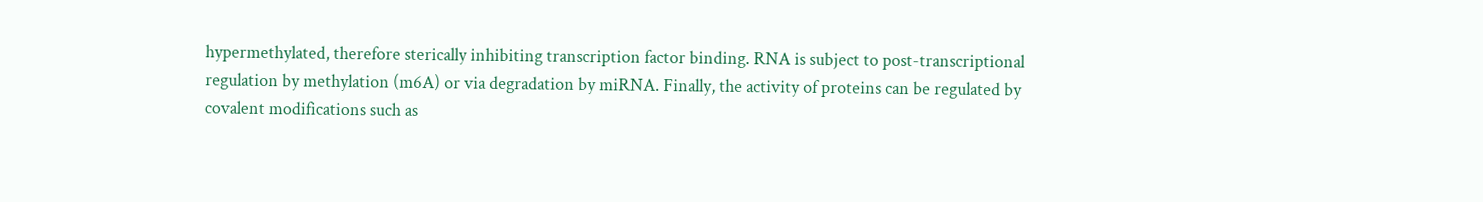hypermethylated, therefore sterically inhibiting transcription factor binding. RNA is subject to post-transcriptional regulation by methylation (m6A) or via degradation by miRNA. Finally, the activity of proteins can be regulated by covalent modifications such as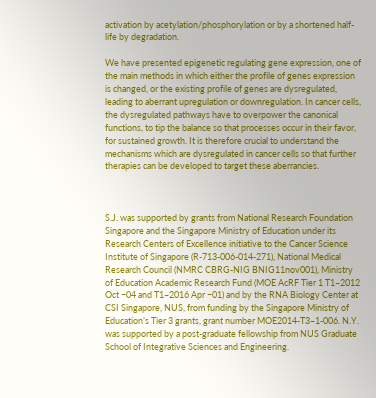activation by acetylation/phosphorylation or by a shortened half-life by degradation.

We have presented epigenetic regulating gene expression, one of the main methods in which either the profile of genes expression is changed, or the existing profile of genes are dysregulated, leading to aberrant upregulation or downregulation. In cancer cells, the dysregulated pathways have to overpower the canonical functions, to tip the balance so that processes occur in their favor, for sustained growth. It is therefore crucial to understand the mechanisms which are dysregulated in cancer cells so that further therapies can be developed to target these aberrancies.



S.J. was supported by grants from National Research Foundation Singapore and the Singapore Ministry of Education under its Research Centers of Excellence initiative to the Cancer Science Institute of Singapore (R-713-006-014-271), National Medical Research Council (NMRC CBRG-NIG BNIG11nov001), Ministry of Education Academic Research Fund (MOE AcRF Tier 1 T1–2012 Oct −04 and T1–2016 Apr −01) and by the RNA Biology Center at CSI Singapore, NUS, from funding by the Singapore Ministry of Education’s Tier 3 grants, grant number MOE2014-T3–1-006. N.Y. was supported by a post-graduate fellowship from NUS Graduate School of Integrative Sciences and Engineering.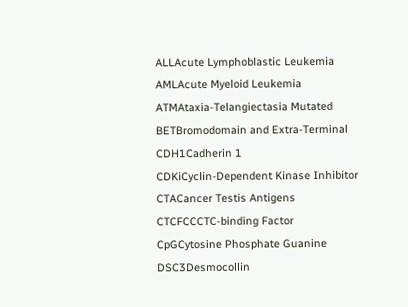ALLAcute Lymphoblastic Leukemia
AMLAcute Myeloid Leukemia
ATMAtaxia-Telangiectasia Mutated
BETBromodomain and Extra-Terminal
CDH1Cadherin 1
CDKiCyclin-Dependent Kinase Inhibitor
CTACancer Testis Antigens
CTCFCCCTC-binding Factor
CpGCytosine Phosphate Guanine
DSC3Desmocollin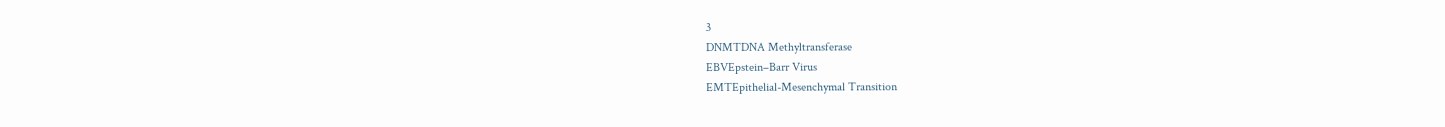3
DNMTDNA Methyltransferase
EBVEpstein–Barr Virus
EMTEpithelial-Mesenchymal Transition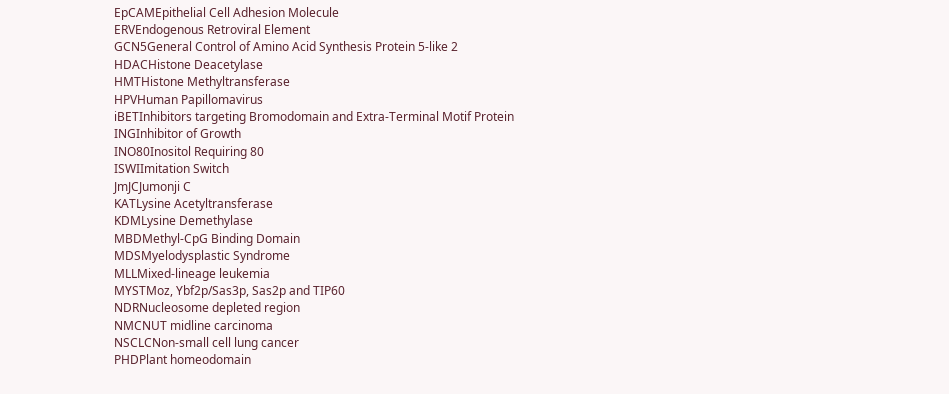EpCAMEpithelial Cell Adhesion Molecule
ERVEndogenous Retroviral Element
GCN5General Control of Amino Acid Synthesis Protein 5-like 2
HDACHistone Deacetylase
HMTHistone Methyltransferase
HPVHuman Papillomavirus
iBETInhibitors targeting Bromodomain and Extra-Terminal Motif Protein
INGInhibitor of Growth
INO80Inositol Requiring 80
ISWIImitation Switch
JmJCJumonji C
KATLysine Acetyltransferase
KDMLysine Demethylase
MBDMethyl-CpG Binding Domain
MDSMyelodysplastic Syndrome
MLLMixed-lineage leukemia
MYSTMoz, Ybf2p/Sas3p, Sas2p and TIP60
NDRNucleosome depleted region
NMCNUT midline carcinoma
NSCLCNon-small cell lung cancer
PHDPlant homeodomain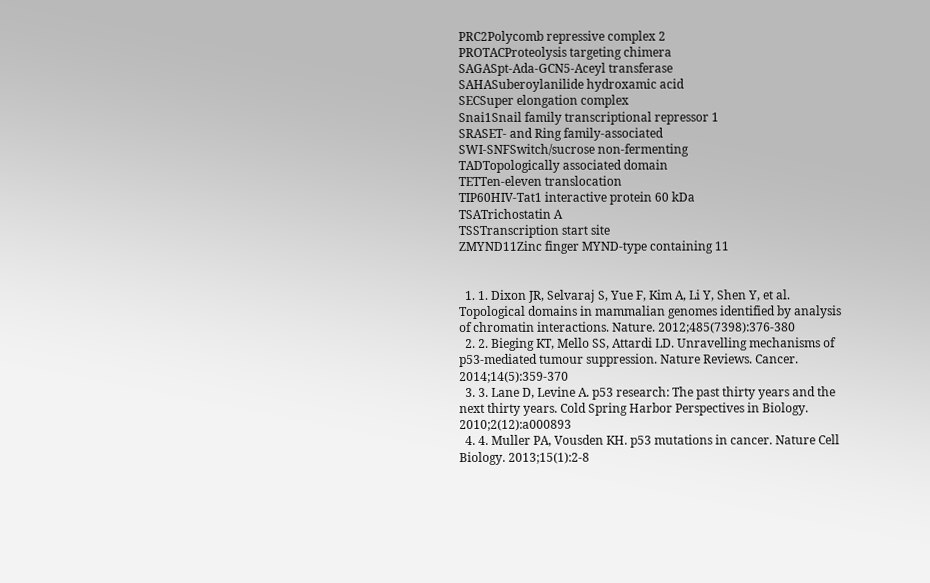PRC2Polycomb repressive complex 2
PROTACProteolysis targeting chimera
SAGASpt-Ada-GCN5-Aceyl transferase
SAHASuberoylanilide hydroxamic acid
SECSuper elongation complex
Snai1Snail family transcriptional repressor 1
SRASET- and Ring family-associated
SWI-SNFSwitch/sucrose non-fermenting
TADTopologically associated domain
TETTen-eleven translocation
TIP60HIV-Tat1 interactive protein 60 kDa
TSATrichostatin A
TSSTranscription start site
ZMYND11Zinc finger MYND-type containing 11


  1. 1. Dixon JR, Selvaraj S, Yue F, Kim A, Li Y, Shen Y, et al. Topological domains in mammalian genomes identified by analysis of chromatin interactions. Nature. 2012;485(7398):376-380
  2. 2. Bieging KT, Mello SS, Attardi LD. Unravelling mechanisms of p53-mediated tumour suppression. Nature Reviews. Cancer. 2014;14(5):359-370
  3. 3. Lane D, Levine A. p53 research: The past thirty years and the next thirty years. Cold Spring Harbor Perspectives in Biology. 2010;2(12):a000893
  4. 4. Muller PA, Vousden KH. p53 mutations in cancer. Nature Cell Biology. 2013;15(1):2-8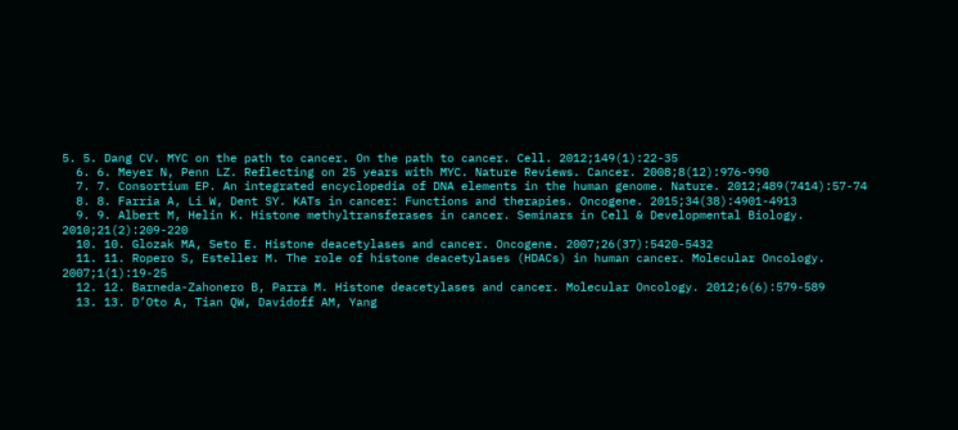5. 5. Dang CV. MYC on the path to cancer. On the path to cancer. Cell. 2012;149(1):22-35
  6. 6. Meyer N, Penn LZ. Reflecting on 25 years with MYC. Nature Reviews. Cancer. 2008;8(12):976-990
  7. 7. Consortium EP. An integrated encyclopedia of DNA elements in the human genome. Nature. 2012;489(7414):57-74
  8. 8. Farria A, Li W, Dent SY. KATs in cancer: Functions and therapies. Oncogene. 2015;34(38):4901-4913
  9. 9. Albert M, Helin K. Histone methyltransferases in cancer. Seminars in Cell & Developmental Biology. 2010;21(2):209-220
  10. 10. Glozak MA, Seto E. Histone deacetylases and cancer. Oncogene. 2007;26(37):5420-5432
  11. 11. Ropero S, Esteller M. The role of histone deacetylases (HDACs) in human cancer. Molecular Oncology. 2007;1(1):19-25
  12. 12. Barneda-Zahonero B, Parra M. Histone deacetylases and cancer. Molecular Oncology. 2012;6(6):579-589
  13. 13. D’Oto A, Tian QW, Davidoff AM, Yang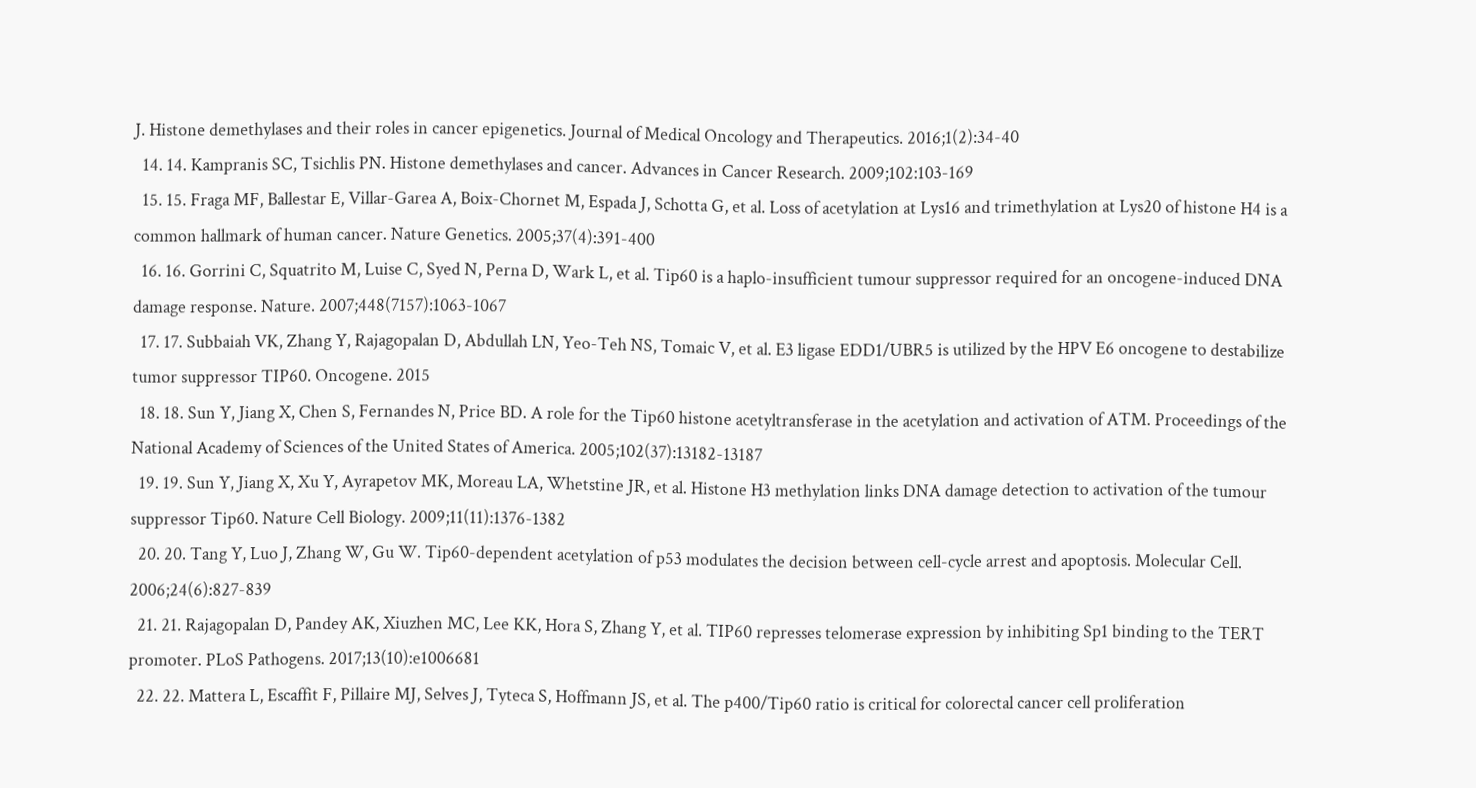J. Histone demethylases and their roles in cancer epigenetics. Journal of Medical Oncology and Therapeutics. 2016;1(2):34-40
  14. 14. Kampranis SC, Tsichlis PN. Histone demethylases and cancer. Advances in Cancer Research. 2009;102:103-169
  15. 15. Fraga MF, Ballestar E, Villar-Garea A, Boix-Chornet M, Espada J, Schotta G, et al. Loss of acetylation at Lys16 and trimethylation at Lys20 of histone H4 is a common hallmark of human cancer. Nature Genetics. 2005;37(4):391-400
  16. 16. Gorrini C, Squatrito M, Luise C, Syed N, Perna D, Wark L, et al. Tip60 is a haplo-insufficient tumour suppressor required for an oncogene-induced DNA damage response. Nature. 2007;448(7157):1063-1067
  17. 17. Subbaiah VK, Zhang Y, Rajagopalan D, Abdullah LN, Yeo-Teh NS, Tomaic V, et al. E3 ligase EDD1/UBR5 is utilized by the HPV E6 oncogene to destabilize tumor suppressor TIP60. Oncogene. 2015
  18. 18. Sun Y, Jiang X, Chen S, Fernandes N, Price BD. A role for the Tip60 histone acetyltransferase in the acetylation and activation of ATM. Proceedings of the National Academy of Sciences of the United States of America. 2005;102(37):13182-13187
  19. 19. Sun Y, Jiang X, Xu Y, Ayrapetov MK, Moreau LA, Whetstine JR, et al. Histone H3 methylation links DNA damage detection to activation of the tumour suppressor Tip60. Nature Cell Biology. 2009;11(11):1376-1382
  20. 20. Tang Y, Luo J, Zhang W, Gu W. Tip60-dependent acetylation of p53 modulates the decision between cell-cycle arrest and apoptosis. Molecular Cell. 2006;24(6):827-839
  21. 21. Rajagopalan D, Pandey AK, Xiuzhen MC, Lee KK, Hora S, Zhang Y, et al. TIP60 represses telomerase expression by inhibiting Sp1 binding to the TERT promoter. PLoS Pathogens. 2017;13(10):e1006681
  22. 22. Mattera L, Escaffit F, Pillaire MJ, Selves J, Tyteca S, Hoffmann JS, et al. The p400/Tip60 ratio is critical for colorectal cancer cell proliferation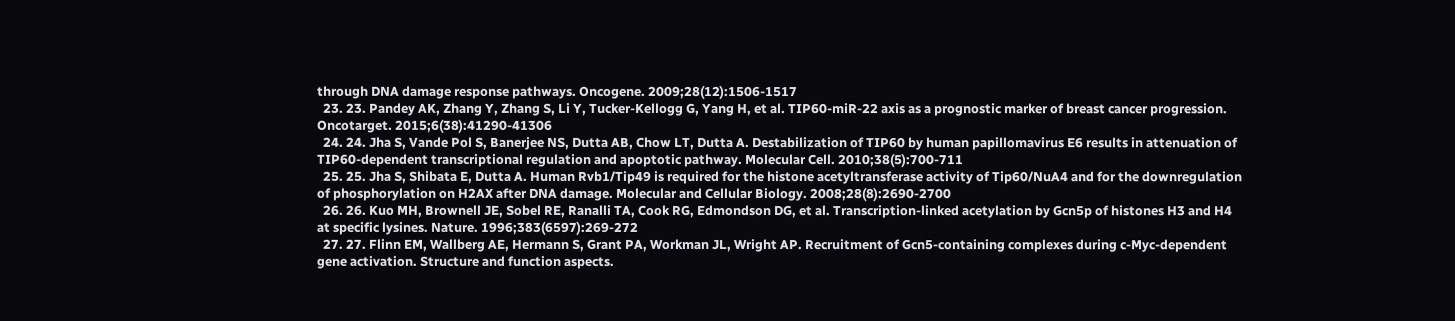through DNA damage response pathways. Oncogene. 2009;28(12):1506-1517
  23. 23. Pandey AK, Zhang Y, Zhang S, Li Y, Tucker-Kellogg G, Yang H, et al. TIP60-miR-22 axis as a prognostic marker of breast cancer progression. Oncotarget. 2015;6(38):41290-41306
  24. 24. Jha S, Vande Pol S, Banerjee NS, Dutta AB, Chow LT, Dutta A. Destabilization of TIP60 by human papillomavirus E6 results in attenuation of TIP60-dependent transcriptional regulation and apoptotic pathway. Molecular Cell. 2010;38(5):700-711
  25. 25. Jha S, Shibata E, Dutta A. Human Rvb1/Tip49 is required for the histone acetyltransferase activity of Tip60/NuA4 and for the downregulation of phosphorylation on H2AX after DNA damage. Molecular and Cellular Biology. 2008;28(8):2690-2700
  26. 26. Kuo MH, Brownell JE, Sobel RE, Ranalli TA, Cook RG, Edmondson DG, et al. Transcription-linked acetylation by Gcn5p of histones H3 and H4 at specific lysines. Nature. 1996;383(6597):269-272
  27. 27. Flinn EM, Wallberg AE, Hermann S, Grant PA, Workman JL, Wright AP. Recruitment of Gcn5-containing complexes during c-Myc-dependent gene activation. Structure and function aspects.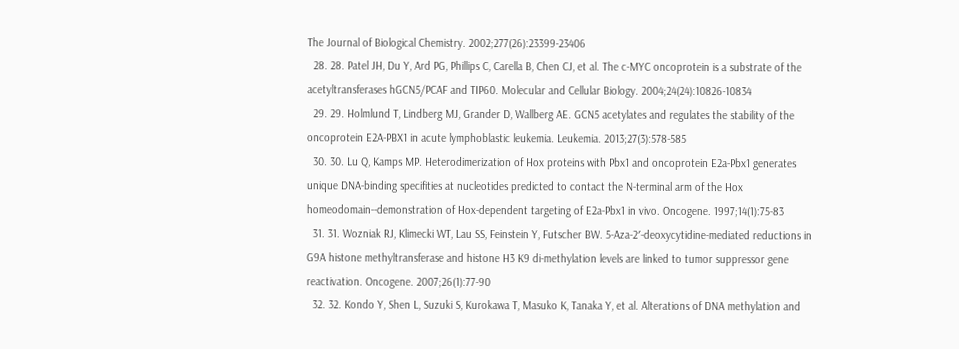The Journal of Biological Chemistry. 2002;277(26):23399-23406
  28. 28. Patel JH, Du Y, Ard PG, Phillips C, Carella B, Chen CJ, et al. The c-MYC oncoprotein is a substrate of the acetyltransferases hGCN5/PCAF and TIP60. Molecular and Cellular Biology. 2004;24(24):10826-10834
  29. 29. Holmlund T, Lindberg MJ, Grander D, Wallberg AE. GCN5 acetylates and regulates the stability of the oncoprotein E2A-PBX1 in acute lymphoblastic leukemia. Leukemia. 2013;27(3):578-585
  30. 30. Lu Q, Kamps MP. Heterodimerization of Hox proteins with Pbx1 and oncoprotein E2a-Pbx1 generates unique DNA-binding specifities at nucleotides predicted to contact the N-terminal arm of the Hox homeodomain--demonstration of Hox-dependent targeting of E2a-Pbx1 in vivo. Oncogene. 1997;14(1):75-83
  31. 31. Wozniak RJ, Klimecki WT, Lau SS, Feinstein Y, Futscher BW. 5-Aza-2′-deoxycytidine-mediated reductions in G9A histone methyltransferase and histone H3 K9 di-methylation levels are linked to tumor suppressor gene reactivation. Oncogene. 2007;26(1):77-90
  32. 32. Kondo Y, Shen L, Suzuki S, Kurokawa T, Masuko K, Tanaka Y, et al. Alterations of DNA methylation and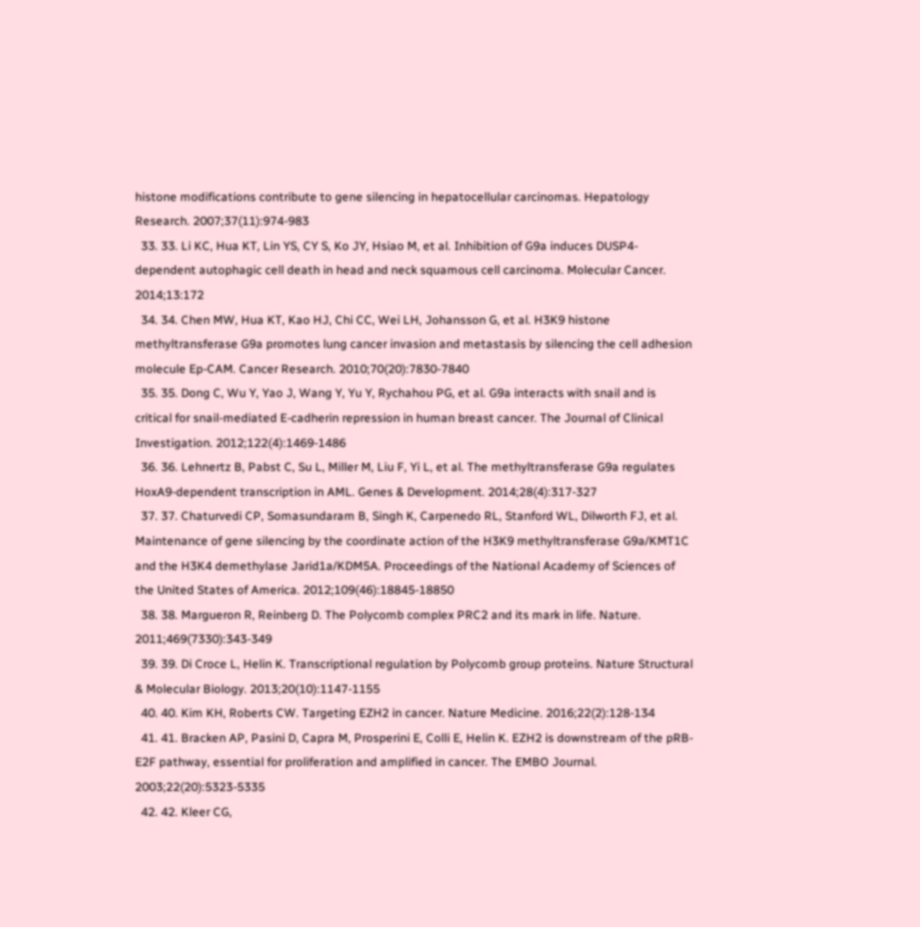histone modifications contribute to gene silencing in hepatocellular carcinomas. Hepatology Research. 2007;37(11):974-983
  33. 33. Li KC, Hua KT, Lin YS, CY S, Ko JY, Hsiao M, et al. Inhibition of G9a induces DUSP4-dependent autophagic cell death in head and neck squamous cell carcinoma. Molecular Cancer. 2014;13:172
  34. 34. Chen MW, Hua KT, Kao HJ, Chi CC, Wei LH, Johansson G, et al. H3K9 histone methyltransferase G9a promotes lung cancer invasion and metastasis by silencing the cell adhesion molecule Ep-CAM. Cancer Research. 2010;70(20):7830-7840
  35. 35. Dong C, Wu Y, Yao J, Wang Y, Yu Y, Rychahou PG, et al. G9a interacts with snail and is critical for snail-mediated E-cadherin repression in human breast cancer. The Journal of Clinical Investigation. 2012;122(4):1469-1486
  36. 36. Lehnertz B, Pabst C, Su L, Miller M, Liu F, Yi L, et al. The methyltransferase G9a regulates HoxA9-dependent transcription in AML. Genes & Development. 2014;28(4):317-327
  37. 37. Chaturvedi CP, Somasundaram B, Singh K, Carpenedo RL, Stanford WL, Dilworth FJ, et al. Maintenance of gene silencing by the coordinate action of the H3K9 methyltransferase G9a/KMT1C and the H3K4 demethylase Jarid1a/KDM5A. Proceedings of the National Academy of Sciences of the United States of America. 2012;109(46):18845-18850
  38. 38. Margueron R, Reinberg D. The Polycomb complex PRC2 and its mark in life. Nature. 2011;469(7330):343-349
  39. 39. Di Croce L, Helin K. Transcriptional regulation by Polycomb group proteins. Nature Structural & Molecular Biology. 2013;20(10):1147-1155
  40. 40. Kim KH, Roberts CW. Targeting EZH2 in cancer. Nature Medicine. 2016;22(2):128-134
  41. 41. Bracken AP, Pasini D, Capra M, Prosperini E, Colli E, Helin K. EZH2 is downstream of the pRB-E2F pathway, essential for proliferation and amplified in cancer. The EMBO Journal. 2003;22(20):5323-5335
  42. 42. Kleer CG,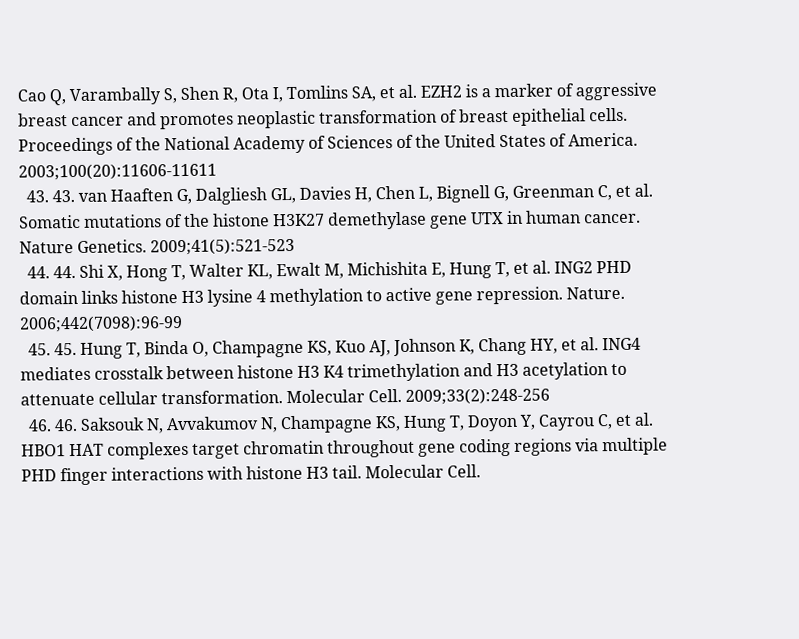Cao Q, Varambally S, Shen R, Ota I, Tomlins SA, et al. EZH2 is a marker of aggressive breast cancer and promotes neoplastic transformation of breast epithelial cells. Proceedings of the National Academy of Sciences of the United States of America. 2003;100(20):11606-11611
  43. 43. van Haaften G, Dalgliesh GL, Davies H, Chen L, Bignell G, Greenman C, et al. Somatic mutations of the histone H3K27 demethylase gene UTX in human cancer. Nature Genetics. 2009;41(5):521-523
  44. 44. Shi X, Hong T, Walter KL, Ewalt M, Michishita E, Hung T, et al. ING2 PHD domain links histone H3 lysine 4 methylation to active gene repression. Nature. 2006;442(7098):96-99
  45. 45. Hung T, Binda O, Champagne KS, Kuo AJ, Johnson K, Chang HY, et al. ING4 mediates crosstalk between histone H3 K4 trimethylation and H3 acetylation to attenuate cellular transformation. Molecular Cell. 2009;33(2):248-256
  46. 46. Saksouk N, Avvakumov N, Champagne KS, Hung T, Doyon Y, Cayrou C, et al. HBO1 HAT complexes target chromatin throughout gene coding regions via multiple PHD finger interactions with histone H3 tail. Molecular Cell.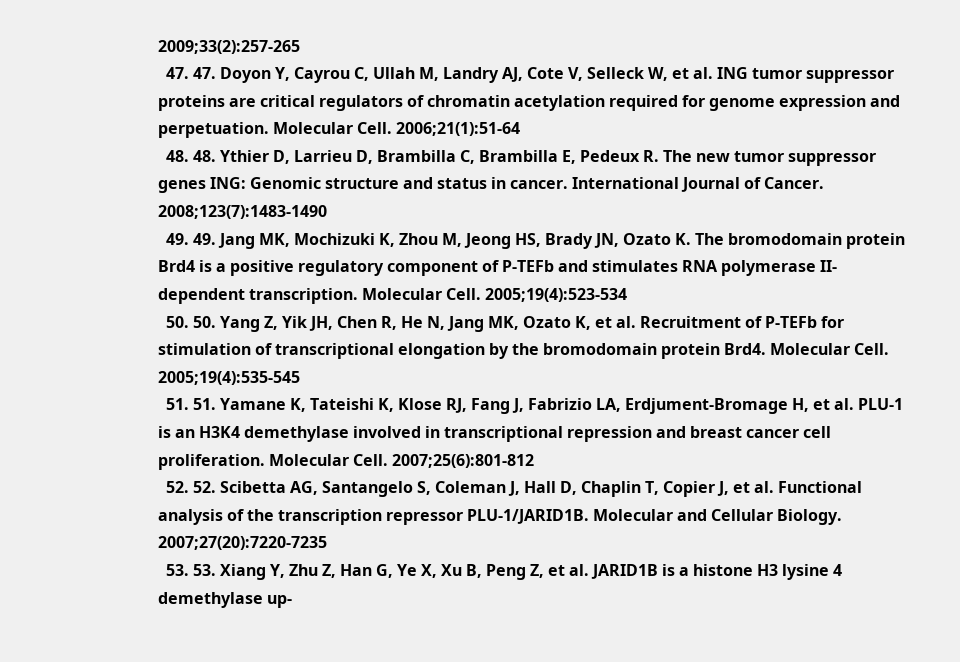2009;33(2):257-265
  47. 47. Doyon Y, Cayrou C, Ullah M, Landry AJ, Cote V, Selleck W, et al. ING tumor suppressor proteins are critical regulators of chromatin acetylation required for genome expression and perpetuation. Molecular Cell. 2006;21(1):51-64
  48. 48. Ythier D, Larrieu D, Brambilla C, Brambilla E, Pedeux R. The new tumor suppressor genes ING: Genomic structure and status in cancer. International Journal of Cancer. 2008;123(7):1483-1490
  49. 49. Jang MK, Mochizuki K, Zhou M, Jeong HS, Brady JN, Ozato K. The bromodomain protein Brd4 is a positive regulatory component of P-TEFb and stimulates RNA polymerase II-dependent transcription. Molecular Cell. 2005;19(4):523-534
  50. 50. Yang Z, Yik JH, Chen R, He N, Jang MK, Ozato K, et al. Recruitment of P-TEFb for stimulation of transcriptional elongation by the bromodomain protein Brd4. Molecular Cell. 2005;19(4):535-545
  51. 51. Yamane K, Tateishi K, Klose RJ, Fang J, Fabrizio LA, Erdjument-Bromage H, et al. PLU-1 is an H3K4 demethylase involved in transcriptional repression and breast cancer cell proliferation. Molecular Cell. 2007;25(6):801-812
  52. 52. Scibetta AG, Santangelo S, Coleman J, Hall D, Chaplin T, Copier J, et al. Functional analysis of the transcription repressor PLU-1/JARID1B. Molecular and Cellular Biology. 2007;27(20):7220-7235
  53. 53. Xiang Y, Zhu Z, Han G, Ye X, Xu B, Peng Z, et al. JARID1B is a histone H3 lysine 4 demethylase up-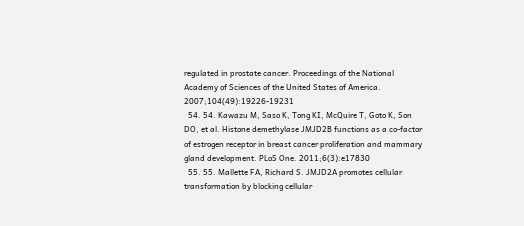regulated in prostate cancer. Proceedings of the National Academy of Sciences of the United States of America. 2007;104(49):19226-19231
  54. 54. Kawazu M, Saso K, Tong KI, McQuire T, Goto K, Son DO, et al. Histone demethylase JMJD2B functions as a co-factor of estrogen receptor in breast cancer proliferation and mammary gland development. PLoS One. 2011;6(3):e17830
  55. 55. Mallette FA, Richard S. JMJD2A promotes cellular transformation by blocking cellular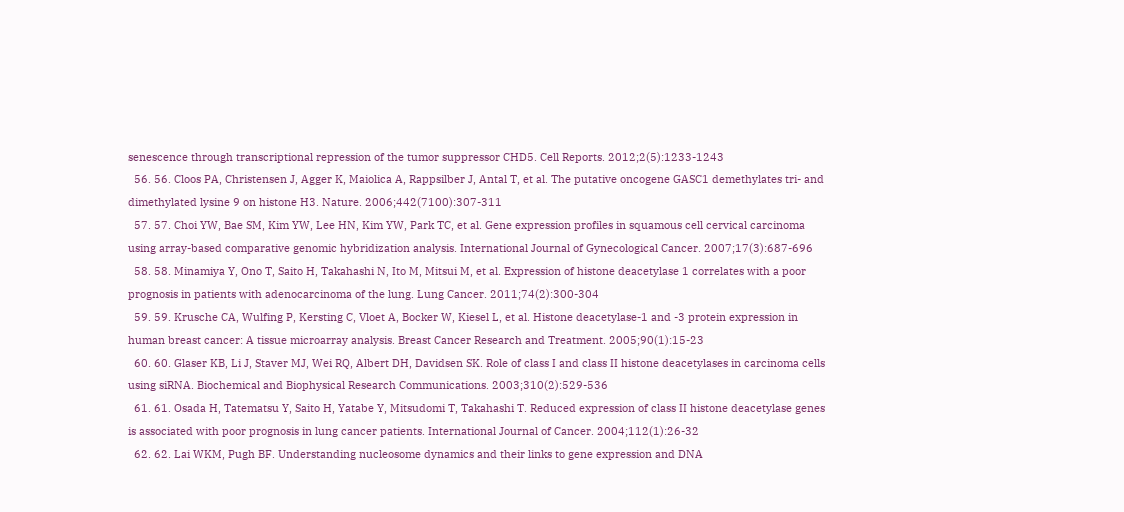senescence through transcriptional repression of the tumor suppressor CHD5. Cell Reports. 2012;2(5):1233-1243
  56. 56. Cloos PA, Christensen J, Agger K, Maiolica A, Rappsilber J, Antal T, et al. The putative oncogene GASC1 demethylates tri- and dimethylated lysine 9 on histone H3. Nature. 2006;442(7100):307-311
  57. 57. Choi YW, Bae SM, Kim YW, Lee HN, Kim YW, Park TC, et al. Gene expression profiles in squamous cell cervical carcinoma using array-based comparative genomic hybridization analysis. International Journal of Gynecological Cancer. 2007;17(3):687-696
  58. 58. Minamiya Y, Ono T, Saito H, Takahashi N, Ito M, Mitsui M, et al. Expression of histone deacetylase 1 correlates with a poor prognosis in patients with adenocarcinoma of the lung. Lung Cancer. 2011;74(2):300-304
  59. 59. Krusche CA, Wulfing P, Kersting C, Vloet A, Bocker W, Kiesel L, et al. Histone deacetylase-1 and -3 protein expression in human breast cancer: A tissue microarray analysis. Breast Cancer Research and Treatment. 2005;90(1):15-23
  60. 60. Glaser KB, Li J, Staver MJ, Wei RQ, Albert DH, Davidsen SK. Role of class I and class II histone deacetylases in carcinoma cells using siRNA. Biochemical and Biophysical Research Communications. 2003;310(2):529-536
  61. 61. Osada H, Tatematsu Y, Saito H, Yatabe Y, Mitsudomi T, Takahashi T. Reduced expression of class II histone deacetylase genes is associated with poor prognosis in lung cancer patients. International Journal of Cancer. 2004;112(1):26-32
  62. 62. Lai WKM, Pugh BF. Understanding nucleosome dynamics and their links to gene expression and DNA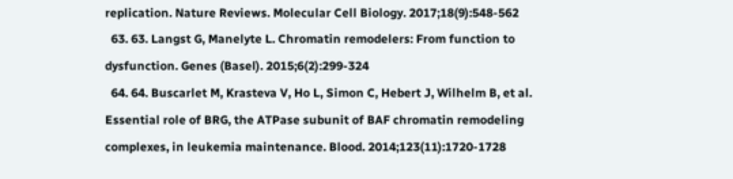replication. Nature Reviews. Molecular Cell Biology. 2017;18(9):548-562
  63. 63. Langst G, Manelyte L. Chromatin remodelers: From function to dysfunction. Genes (Basel). 2015;6(2):299-324
  64. 64. Buscarlet M, Krasteva V, Ho L, Simon C, Hebert J, Wilhelm B, et al. Essential role of BRG, the ATPase subunit of BAF chromatin remodeling complexes, in leukemia maintenance. Blood. 2014;123(11):1720-1728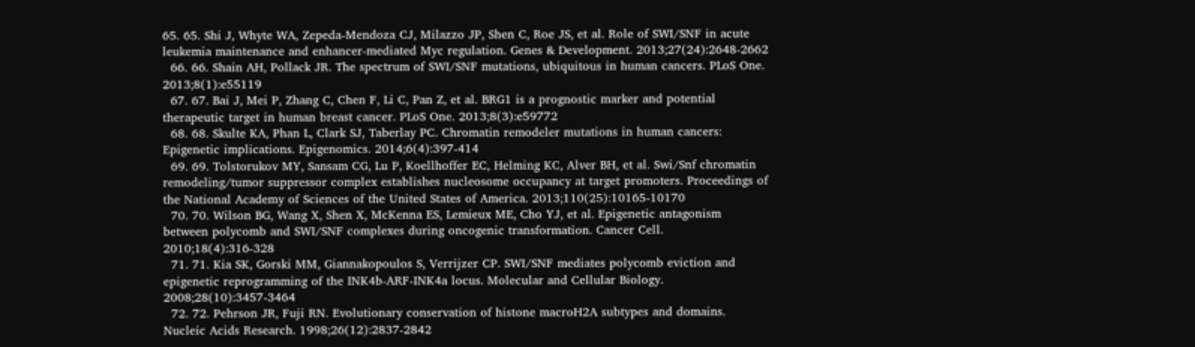65. 65. Shi J, Whyte WA, Zepeda-Mendoza CJ, Milazzo JP, Shen C, Roe JS, et al. Role of SWI/SNF in acute leukemia maintenance and enhancer-mediated Myc regulation. Genes & Development. 2013;27(24):2648-2662
  66. 66. Shain AH, Pollack JR. The spectrum of SWI/SNF mutations, ubiquitous in human cancers. PLoS One. 2013;8(1):e55119
  67. 67. Bai J, Mei P, Zhang C, Chen F, Li C, Pan Z, et al. BRG1 is a prognostic marker and potential therapeutic target in human breast cancer. PLoS One. 2013;8(3):e59772
  68. 68. Skulte KA, Phan L, Clark SJ, Taberlay PC. Chromatin remodeler mutations in human cancers: Epigenetic implications. Epigenomics. 2014;6(4):397-414
  69. 69. Tolstorukov MY, Sansam CG, Lu P, Koellhoffer EC, Helming KC, Alver BH, et al. Swi/Snf chromatin remodeling/tumor suppressor complex establishes nucleosome occupancy at target promoters. Proceedings of the National Academy of Sciences of the United States of America. 2013;110(25):10165-10170
  70. 70. Wilson BG, Wang X, Shen X, McKenna ES, Lemieux ME, Cho YJ, et al. Epigenetic antagonism between polycomb and SWI/SNF complexes during oncogenic transformation. Cancer Cell. 2010;18(4):316-328
  71. 71. Kia SK, Gorski MM, Giannakopoulos S, Verrijzer CP. SWI/SNF mediates polycomb eviction and epigenetic reprogramming of the INK4b-ARF-INK4a locus. Molecular and Cellular Biology. 2008;28(10):3457-3464
  72. 72. Pehrson JR, Fuji RN. Evolutionary conservation of histone macroH2A subtypes and domains. Nucleic Acids Research. 1998;26(12):2837-2842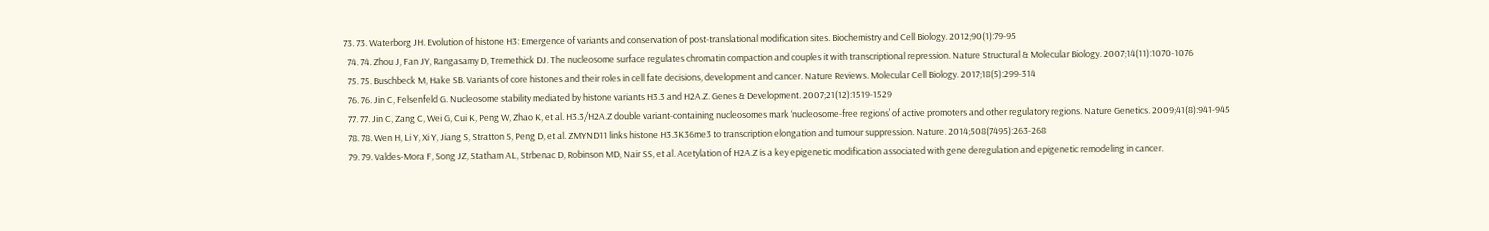73. 73. Waterborg JH. Evolution of histone H3: Emergence of variants and conservation of post-translational modification sites. Biochemistry and Cell Biology. 2012;90(1):79-95
  74. 74. Zhou J, Fan JY, Rangasamy D, Tremethick DJ. The nucleosome surface regulates chromatin compaction and couples it with transcriptional repression. Nature Structural & Molecular Biology. 2007;14(11):1070-1076
  75. 75. Buschbeck M, Hake SB. Variants of core histones and their roles in cell fate decisions, development and cancer. Nature Reviews. Molecular Cell Biology. 2017;18(5):299-314
  76. 76. Jin C, Felsenfeld G. Nucleosome stability mediated by histone variants H3.3 and H2A.Z. Genes & Development. 2007;21(12):1519-1529
  77. 77. Jin C, Zang C, Wei G, Cui K, Peng W, Zhao K, et al. H3.3/H2A.Z double variant-containing nucleosomes mark ‘nucleosome-free regions’ of active promoters and other regulatory regions. Nature Genetics. 2009;41(8):941-945
  78. 78. Wen H, Li Y, Xi Y, Jiang S, Stratton S, Peng D, et al. ZMYND11 links histone H3.3K36me3 to transcription elongation and tumour suppression. Nature. 2014;508(7495):263-268
  79. 79. Valdes-Mora F, Song JZ, Statham AL, Strbenac D, Robinson MD, Nair SS, et al. Acetylation of H2A.Z is a key epigenetic modification associated with gene deregulation and epigenetic remodeling in cancer.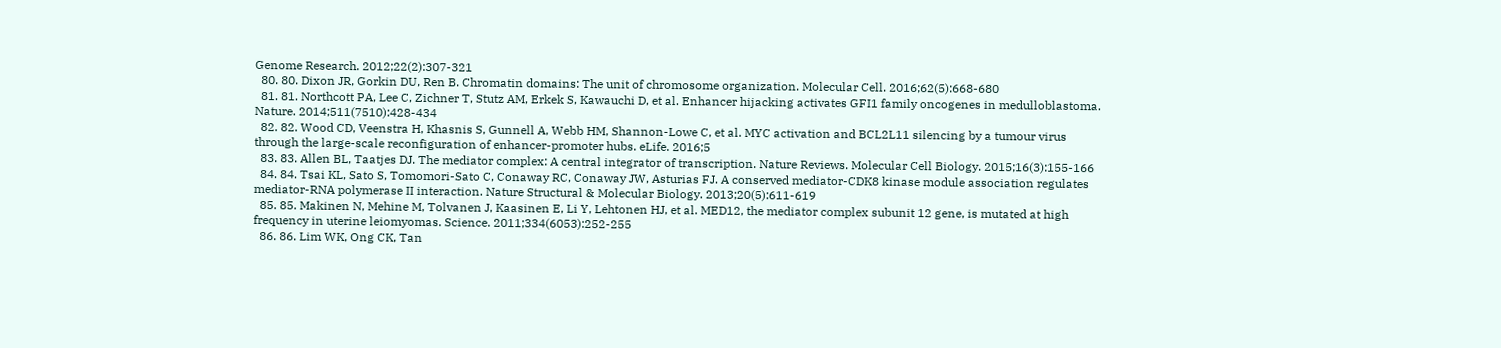Genome Research. 2012;22(2):307-321
  80. 80. Dixon JR, Gorkin DU, Ren B. Chromatin domains: The unit of chromosome organization. Molecular Cell. 2016;62(5):668-680
  81. 81. Northcott PA, Lee C, Zichner T, Stutz AM, Erkek S, Kawauchi D, et al. Enhancer hijacking activates GFI1 family oncogenes in medulloblastoma. Nature. 2014;511(7510):428-434
  82. 82. Wood CD, Veenstra H, Khasnis S, Gunnell A, Webb HM, Shannon-Lowe C, et al. MYC activation and BCL2L11 silencing by a tumour virus through the large-scale reconfiguration of enhancer-promoter hubs. eLife. 2016;5
  83. 83. Allen BL, Taatjes DJ. The mediator complex: A central integrator of transcription. Nature Reviews. Molecular Cell Biology. 2015;16(3):155-166
  84. 84. Tsai KL, Sato S, Tomomori-Sato C, Conaway RC, Conaway JW, Asturias FJ. A conserved mediator-CDK8 kinase module association regulates mediator-RNA polymerase II interaction. Nature Structural & Molecular Biology. 2013;20(5):611-619
  85. 85. Makinen N, Mehine M, Tolvanen J, Kaasinen E, Li Y, Lehtonen HJ, et al. MED12, the mediator complex subunit 12 gene, is mutated at high frequency in uterine leiomyomas. Science. 2011;334(6053):252-255
  86. 86. Lim WK, Ong CK, Tan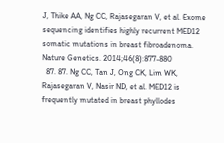J, Thike AA, Ng CC, Rajasegaran V, et al. Exome sequencing identifies highly recurrent MED12 somatic mutations in breast fibroadenoma. Nature Genetics. 2014;46(8):877-880
  87. 87. Ng CC, Tan J, Ong CK, Lim WK, Rajasegaran V, Nasir ND, et al. MED12 is frequently mutated in breast phyllodes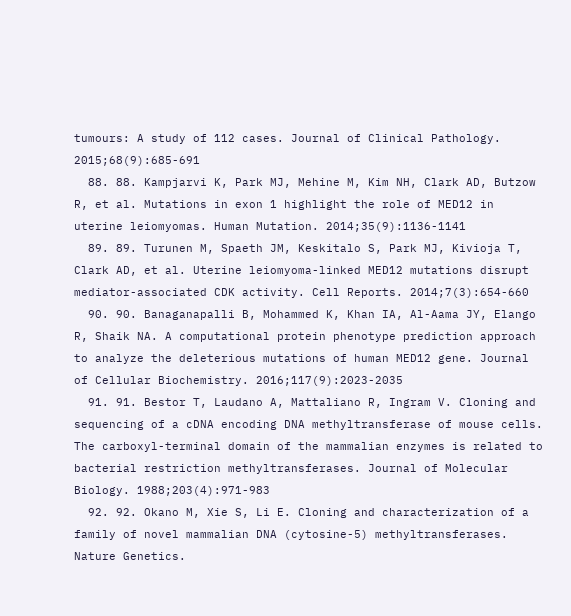tumours: A study of 112 cases. Journal of Clinical Pathology. 2015;68(9):685-691
  88. 88. Kampjarvi K, Park MJ, Mehine M, Kim NH, Clark AD, Butzow R, et al. Mutations in exon 1 highlight the role of MED12 in uterine leiomyomas. Human Mutation. 2014;35(9):1136-1141
  89. 89. Turunen M, Spaeth JM, Keskitalo S, Park MJ, Kivioja T, Clark AD, et al. Uterine leiomyoma-linked MED12 mutations disrupt mediator-associated CDK activity. Cell Reports. 2014;7(3):654-660
  90. 90. Banaganapalli B, Mohammed K, Khan IA, Al-Aama JY, Elango R, Shaik NA. A computational protein phenotype prediction approach to analyze the deleterious mutations of human MED12 gene. Journal of Cellular Biochemistry. 2016;117(9):2023-2035
  91. 91. Bestor T, Laudano A, Mattaliano R, Ingram V. Cloning and sequencing of a cDNA encoding DNA methyltransferase of mouse cells. The carboxyl-terminal domain of the mammalian enzymes is related to bacterial restriction methyltransferases. Journal of Molecular Biology. 1988;203(4):971-983
  92. 92. Okano M, Xie S, Li E. Cloning and characterization of a family of novel mammalian DNA (cytosine-5) methyltransferases. Nature Genetics.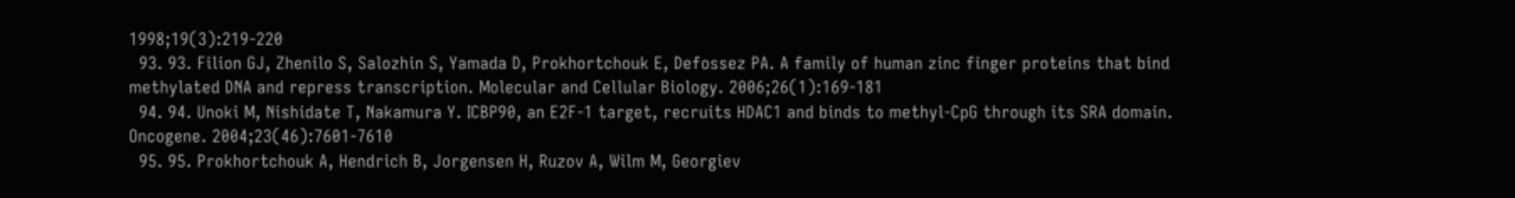1998;19(3):219-220
  93. 93. Filion GJ, Zhenilo S, Salozhin S, Yamada D, Prokhortchouk E, Defossez PA. A family of human zinc finger proteins that bind methylated DNA and repress transcription. Molecular and Cellular Biology. 2006;26(1):169-181
  94. 94. Unoki M, Nishidate T, Nakamura Y. ICBP90, an E2F-1 target, recruits HDAC1 and binds to methyl-CpG through its SRA domain. Oncogene. 2004;23(46):7601-7610
  95. 95. Prokhortchouk A, Hendrich B, Jorgensen H, Ruzov A, Wilm M, Georgiev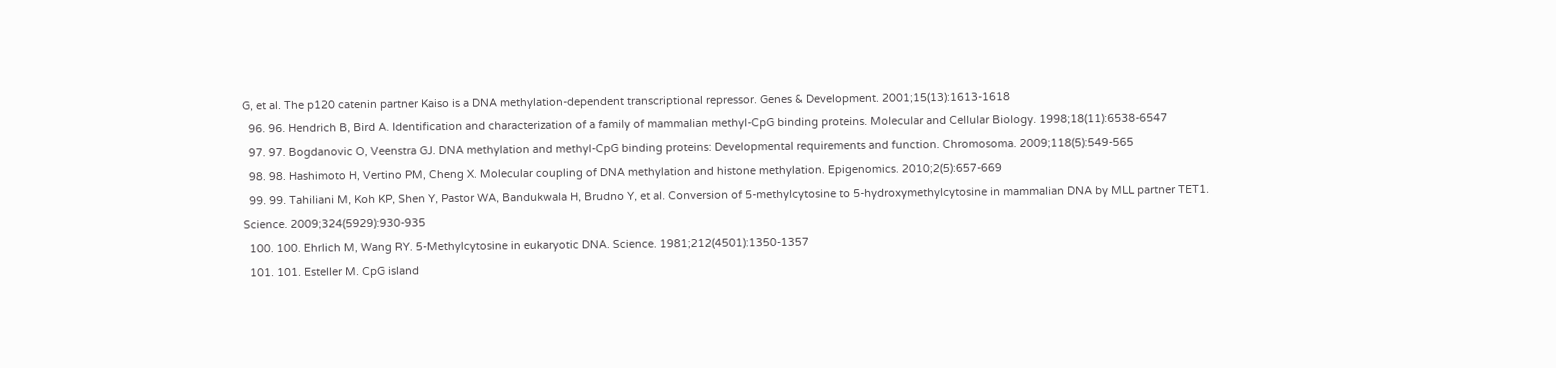G, et al. The p120 catenin partner Kaiso is a DNA methylation-dependent transcriptional repressor. Genes & Development. 2001;15(13):1613-1618
  96. 96. Hendrich B, Bird A. Identification and characterization of a family of mammalian methyl-CpG binding proteins. Molecular and Cellular Biology. 1998;18(11):6538-6547
  97. 97. Bogdanovic O, Veenstra GJ. DNA methylation and methyl-CpG binding proteins: Developmental requirements and function. Chromosoma. 2009;118(5):549-565
  98. 98. Hashimoto H, Vertino PM, Cheng X. Molecular coupling of DNA methylation and histone methylation. Epigenomics. 2010;2(5):657-669
  99. 99. Tahiliani M, Koh KP, Shen Y, Pastor WA, Bandukwala H, Brudno Y, et al. Conversion of 5-methylcytosine to 5-hydroxymethylcytosine in mammalian DNA by MLL partner TET1. Science. 2009;324(5929):930-935
  100. 100. Ehrlich M, Wang RY. 5-Methylcytosine in eukaryotic DNA. Science. 1981;212(4501):1350-1357
  101. 101. Esteller M. CpG island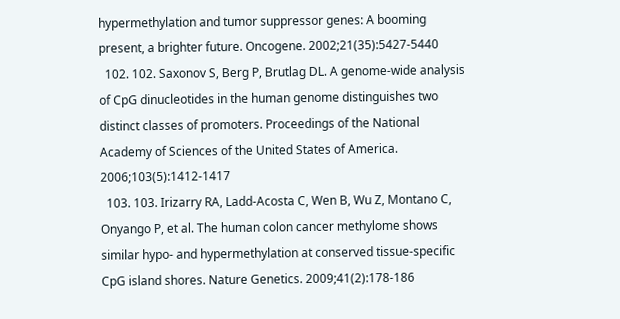hypermethylation and tumor suppressor genes: A booming present, a brighter future. Oncogene. 2002;21(35):5427-5440
  102. 102. Saxonov S, Berg P, Brutlag DL. A genome-wide analysis of CpG dinucleotides in the human genome distinguishes two distinct classes of promoters. Proceedings of the National Academy of Sciences of the United States of America. 2006;103(5):1412-1417
  103. 103. Irizarry RA, Ladd-Acosta C, Wen B, Wu Z, Montano C, Onyango P, et al. The human colon cancer methylome shows similar hypo- and hypermethylation at conserved tissue-specific CpG island shores. Nature Genetics. 2009;41(2):178-186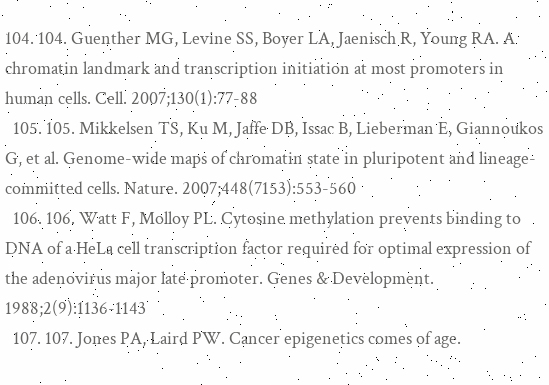104. 104. Guenther MG, Levine SS, Boyer LA, Jaenisch R, Young RA. A chromatin landmark and transcription initiation at most promoters in human cells. Cell. 2007;130(1):77-88
  105. 105. Mikkelsen TS, Ku M, Jaffe DB, Issac B, Lieberman E, Giannoukos G, et al. Genome-wide maps of chromatin state in pluripotent and lineage-committed cells. Nature. 2007;448(7153):553-560
  106. 106. Watt F, Molloy PL. Cytosine methylation prevents binding to DNA of a HeLa cell transcription factor required for optimal expression of the adenovirus major late promoter. Genes & Development. 1988;2(9):1136-1143
  107. 107. Jones PA, Laird PW. Cancer epigenetics comes of age.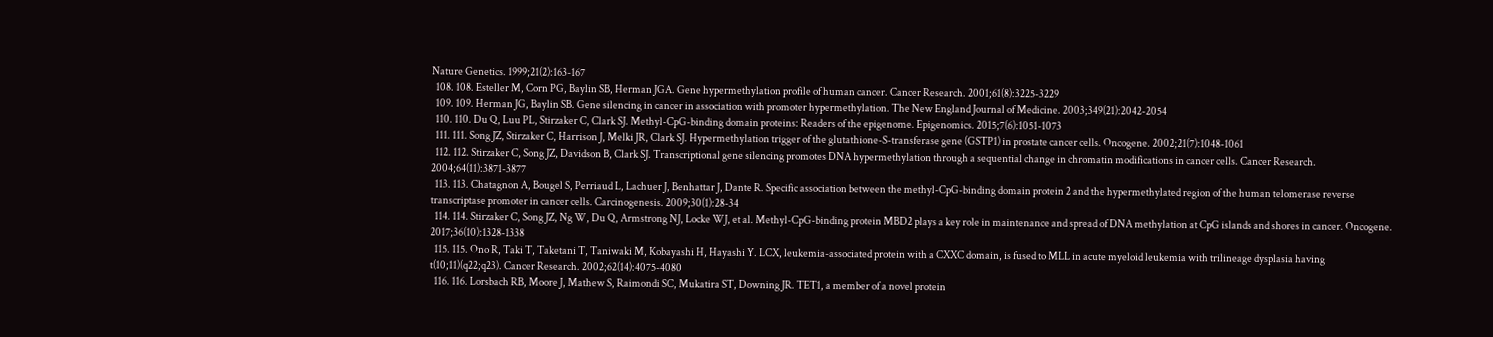Nature Genetics. 1999;21(2):163-167
  108. 108. Esteller M, Corn PG, Baylin SB, Herman JGA. Gene hypermethylation profile of human cancer. Cancer Research. 2001;61(8):3225-3229
  109. 109. Herman JG, Baylin SB. Gene silencing in cancer in association with promoter hypermethylation. The New England Journal of Medicine. 2003;349(21):2042-2054
  110. 110. Du Q, Luu PL, Stirzaker C, Clark SJ. Methyl-CpG-binding domain proteins: Readers of the epigenome. Epigenomics. 2015;7(6):1051-1073
  111. 111. Song JZ, Stirzaker C, Harrison J, Melki JR, Clark SJ. Hypermethylation trigger of the glutathione-S-transferase gene (GSTP1) in prostate cancer cells. Oncogene. 2002;21(7):1048-1061
  112. 112. Stirzaker C, Song JZ, Davidson B, Clark SJ. Transcriptional gene silencing promotes DNA hypermethylation through a sequential change in chromatin modifications in cancer cells. Cancer Research. 2004;64(11):3871-3877
  113. 113. Chatagnon A, Bougel S, Perriaud L, Lachuer J, Benhattar J, Dante R. Specific association between the methyl-CpG-binding domain protein 2 and the hypermethylated region of the human telomerase reverse transcriptase promoter in cancer cells. Carcinogenesis. 2009;30(1):28-34
  114. 114. Stirzaker C, Song JZ, Ng W, Du Q, Armstrong NJ, Locke WJ, et al. Methyl-CpG-binding protein MBD2 plays a key role in maintenance and spread of DNA methylation at CpG islands and shores in cancer. Oncogene. 2017;36(10):1328-1338
  115. 115. Ono R, Taki T, Taketani T, Taniwaki M, Kobayashi H, Hayashi Y. LCX, leukemia-associated protein with a CXXC domain, is fused to MLL in acute myeloid leukemia with trilineage dysplasia having t(10;11)(q22;q23). Cancer Research. 2002;62(14):4075-4080
  116. 116. Lorsbach RB, Moore J, Mathew S, Raimondi SC, Mukatira ST, Downing JR. TET1, a member of a novel protein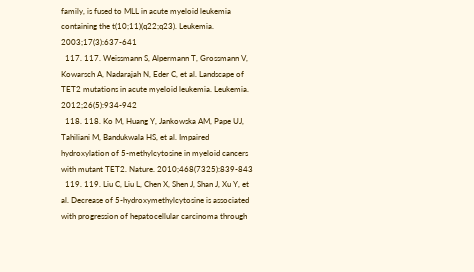family, is fused to MLL in acute myeloid leukemia containing the t(10;11)(q22;q23). Leukemia. 2003;17(3):637-641
  117. 117. Weissmann S, Alpermann T, Grossmann V, Kowarsch A, Nadarajah N, Eder C, et al. Landscape of TET2 mutations in acute myeloid leukemia. Leukemia. 2012;26(5):934-942
  118. 118. Ko M, Huang Y, Jankowska AM, Pape UJ, Tahiliani M, Bandukwala HS, et al. Impaired hydroxylation of 5-methylcytosine in myeloid cancers with mutant TET2. Nature. 2010;468(7325):839-843
  119. 119. Liu C, Liu L, Chen X, Shen J, Shan J, Xu Y, et al. Decrease of 5-hydroxymethylcytosine is associated with progression of hepatocellular carcinoma through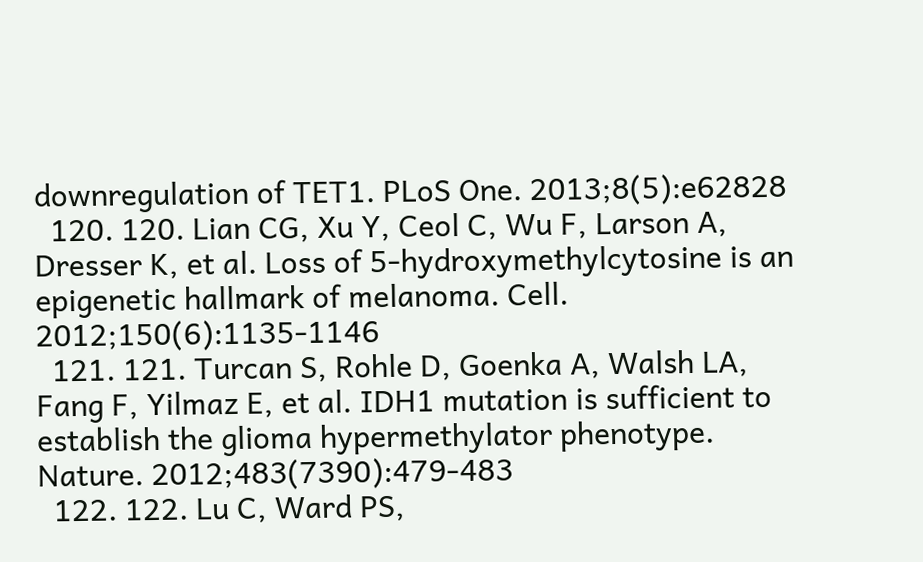downregulation of TET1. PLoS One. 2013;8(5):e62828
  120. 120. Lian CG, Xu Y, Ceol C, Wu F, Larson A, Dresser K, et al. Loss of 5-hydroxymethylcytosine is an epigenetic hallmark of melanoma. Cell. 2012;150(6):1135-1146
  121. 121. Turcan S, Rohle D, Goenka A, Walsh LA, Fang F, Yilmaz E, et al. IDH1 mutation is sufficient to establish the glioma hypermethylator phenotype. Nature. 2012;483(7390):479-483
  122. 122. Lu C, Ward PS,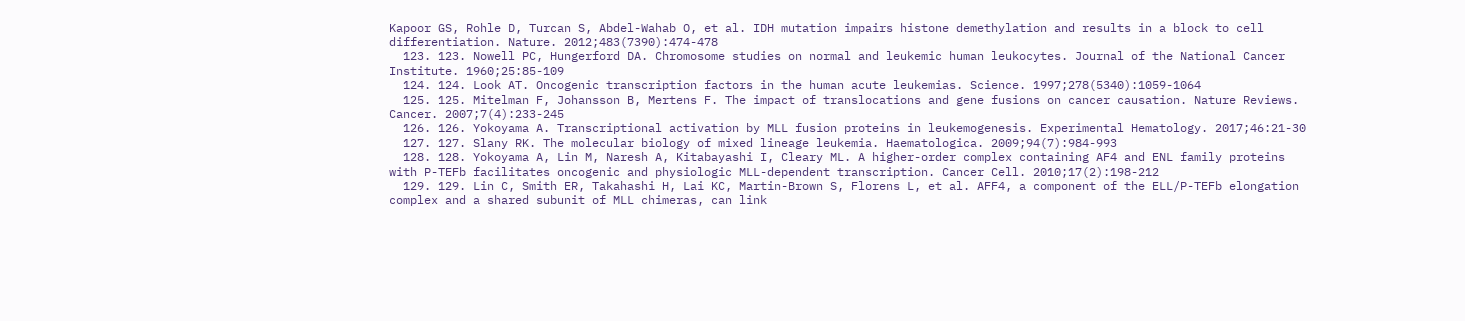Kapoor GS, Rohle D, Turcan S, Abdel-Wahab O, et al. IDH mutation impairs histone demethylation and results in a block to cell differentiation. Nature. 2012;483(7390):474-478
  123. 123. Nowell PC, Hungerford DA. Chromosome studies on normal and leukemic human leukocytes. Journal of the National Cancer Institute. 1960;25:85-109
  124. 124. Look AT. Oncogenic transcription factors in the human acute leukemias. Science. 1997;278(5340):1059-1064
  125. 125. Mitelman F, Johansson B, Mertens F. The impact of translocations and gene fusions on cancer causation. Nature Reviews. Cancer. 2007;7(4):233-245
  126. 126. Yokoyama A. Transcriptional activation by MLL fusion proteins in leukemogenesis. Experimental Hematology. 2017;46:21-30
  127. 127. Slany RK. The molecular biology of mixed lineage leukemia. Haematologica. 2009;94(7):984-993
  128. 128. Yokoyama A, Lin M, Naresh A, Kitabayashi I, Cleary ML. A higher-order complex containing AF4 and ENL family proteins with P-TEFb facilitates oncogenic and physiologic MLL-dependent transcription. Cancer Cell. 2010;17(2):198-212
  129. 129. Lin C, Smith ER, Takahashi H, Lai KC, Martin-Brown S, Florens L, et al. AFF4, a component of the ELL/P-TEFb elongation complex and a shared subunit of MLL chimeras, can link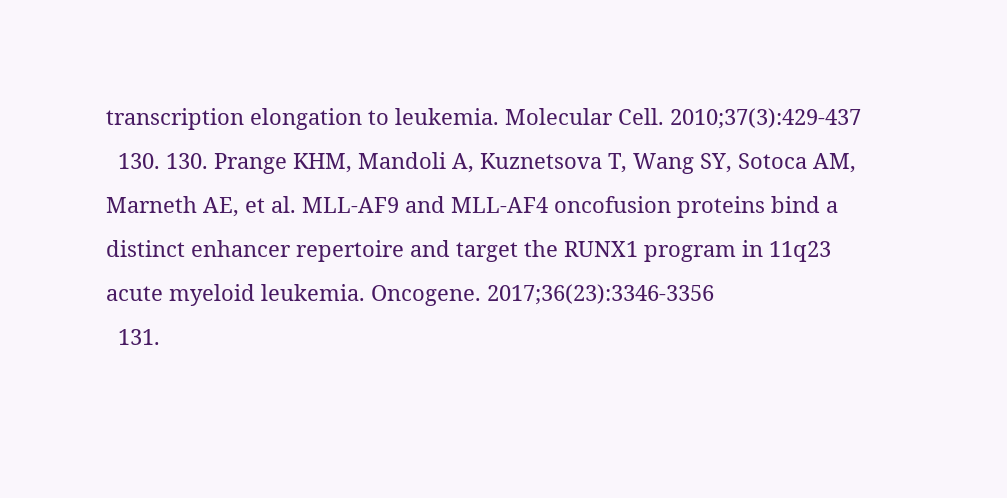transcription elongation to leukemia. Molecular Cell. 2010;37(3):429-437
  130. 130. Prange KHM, Mandoli A, Kuznetsova T, Wang SY, Sotoca AM, Marneth AE, et al. MLL-AF9 and MLL-AF4 oncofusion proteins bind a distinct enhancer repertoire and target the RUNX1 program in 11q23 acute myeloid leukemia. Oncogene. 2017;36(23):3346-3356
  131.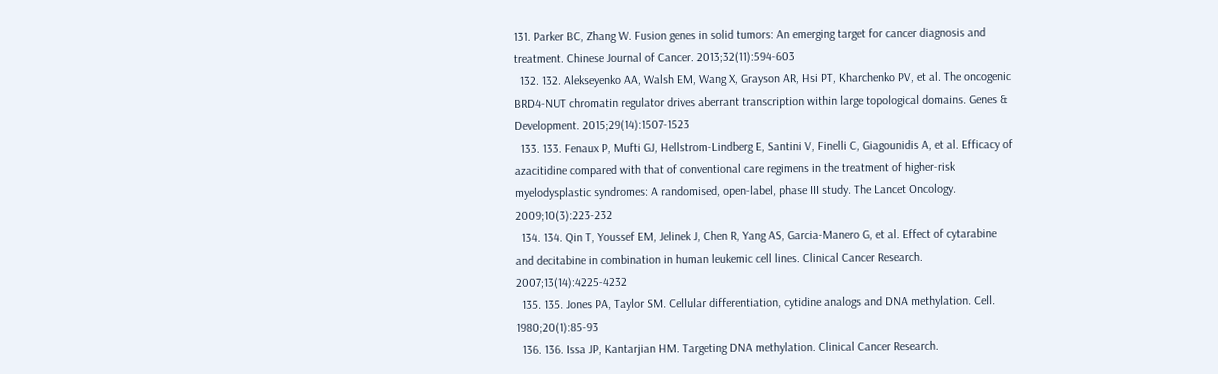131. Parker BC, Zhang W. Fusion genes in solid tumors: An emerging target for cancer diagnosis and treatment. Chinese Journal of Cancer. 2013;32(11):594-603
  132. 132. Alekseyenko AA, Walsh EM, Wang X, Grayson AR, Hsi PT, Kharchenko PV, et al. The oncogenic BRD4-NUT chromatin regulator drives aberrant transcription within large topological domains. Genes & Development. 2015;29(14):1507-1523
  133. 133. Fenaux P, Mufti GJ, Hellstrom-Lindberg E, Santini V, Finelli C, Giagounidis A, et al. Efficacy of azacitidine compared with that of conventional care regimens in the treatment of higher-risk myelodysplastic syndromes: A randomised, open-label, phase III study. The Lancet Oncology. 2009;10(3):223-232
  134. 134. Qin T, Youssef EM, Jelinek J, Chen R, Yang AS, Garcia-Manero G, et al. Effect of cytarabine and decitabine in combination in human leukemic cell lines. Clinical Cancer Research. 2007;13(14):4225-4232
  135. 135. Jones PA, Taylor SM. Cellular differentiation, cytidine analogs and DNA methylation. Cell. 1980;20(1):85-93
  136. 136. Issa JP, Kantarjian HM. Targeting DNA methylation. Clinical Cancer Research.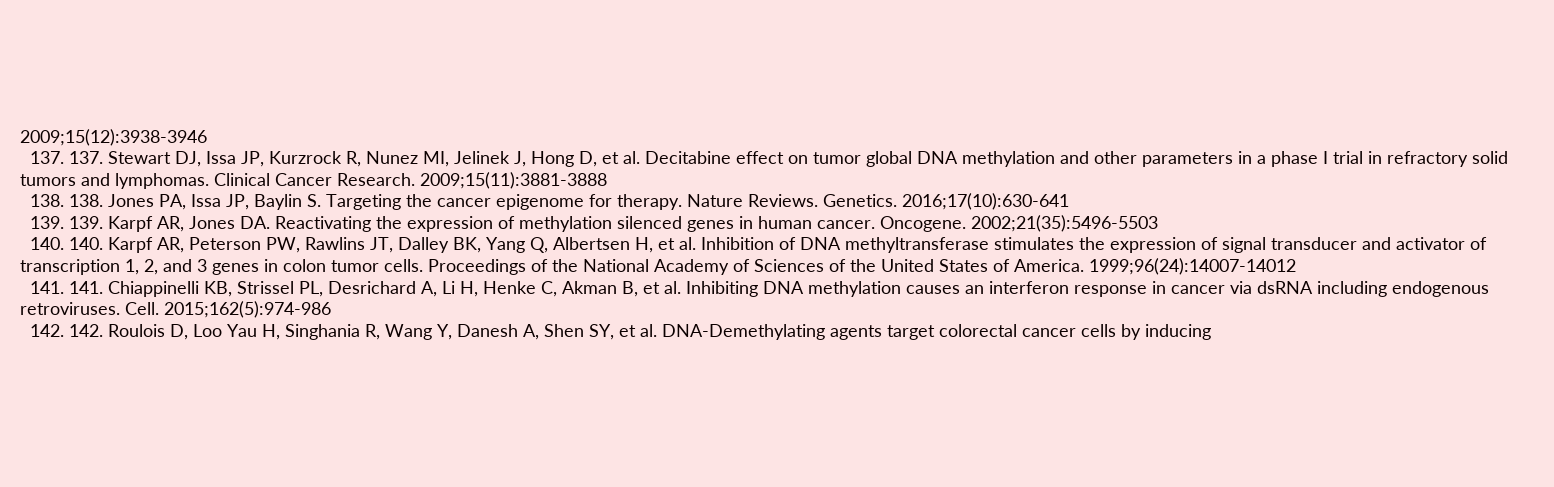2009;15(12):3938-3946
  137. 137. Stewart DJ, Issa JP, Kurzrock R, Nunez MI, Jelinek J, Hong D, et al. Decitabine effect on tumor global DNA methylation and other parameters in a phase I trial in refractory solid tumors and lymphomas. Clinical Cancer Research. 2009;15(11):3881-3888
  138. 138. Jones PA, Issa JP, Baylin S. Targeting the cancer epigenome for therapy. Nature Reviews. Genetics. 2016;17(10):630-641
  139. 139. Karpf AR, Jones DA. Reactivating the expression of methylation silenced genes in human cancer. Oncogene. 2002;21(35):5496-5503
  140. 140. Karpf AR, Peterson PW, Rawlins JT, Dalley BK, Yang Q, Albertsen H, et al. Inhibition of DNA methyltransferase stimulates the expression of signal transducer and activator of transcription 1, 2, and 3 genes in colon tumor cells. Proceedings of the National Academy of Sciences of the United States of America. 1999;96(24):14007-14012
  141. 141. Chiappinelli KB, Strissel PL, Desrichard A, Li H, Henke C, Akman B, et al. Inhibiting DNA methylation causes an interferon response in cancer via dsRNA including endogenous retroviruses. Cell. 2015;162(5):974-986
  142. 142. Roulois D, Loo Yau H, Singhania R, Wang Y, Danesh A, Shen SY, et al. DNA-Demethylating agents target colorectal cancer cells by inducing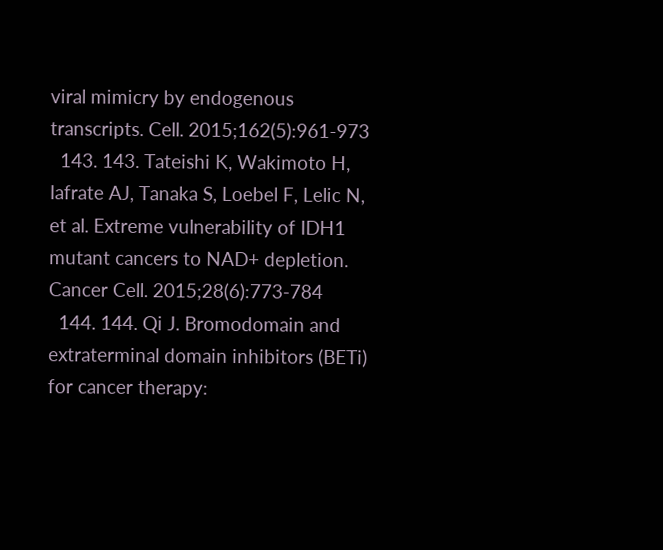viral mimicry by endogenous transcripts. Cell. 2015;162(5):961-973
  143. 143. Tateishi K, Wakimoto H, Iafrate AJ, Tanaka S, Loebel F, Lelic N, et al. Extreme vulnerability of IDH1 mutant cancers to NAD+ depletion. Cancer Cell. 2015;28(6):773-784
  144. 144. Qi J. Bromodomain and extraterminal domain inhibitors (BETi) for cancer therapy: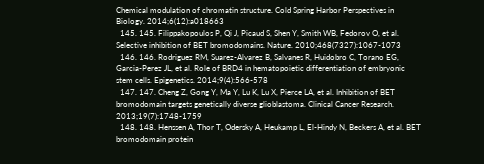Chemical modulation of chromatin structure. Cold Spring Harbor Perspectives in Biology. 2014;6(12):a018663
  145. 145. Filippakopoulos P, Qi J, Picaud S, Shen Y, Smith WB, Fedorov O, et al. Selective inhibition of BET bromodomains. Nature. 2010;468(7327):1067-1073
  146. 146. Rodriguez RM, Suarez-Alvarez B, Salvanes R, Huidobro C, Torano EG, Garcia-Perez JL, et al. Role of BRD4 in hematopoietic differentiation of embryonic stem cells. Epigenetics. 2014;9(4):566-578
  147. 147. Cheng Z, Gong Y, Ma Y, Lu K, Lu X, Pierce LA, et al. Inhibition of BET bromodomain targets genetically diverse glioblastoma. Clinical Cancer Research. 2013;19(7):1748-1759
  148. 148. Henssen A, Thor T, Odersky A, Heukamp L, El-Hindy N, Beckers A, et al. BET bromodomain protein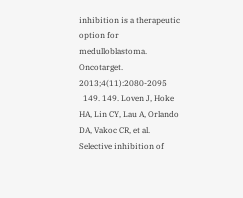inhibition is a therapeutic option for medulloblastoma. Oncotarget. 2013;4(11):2080-2095
  149. 149. Loven J, Hoke HA, Lin CY, Lau A, Orlando DA, Vakoc CR, et al. Selective inhibition of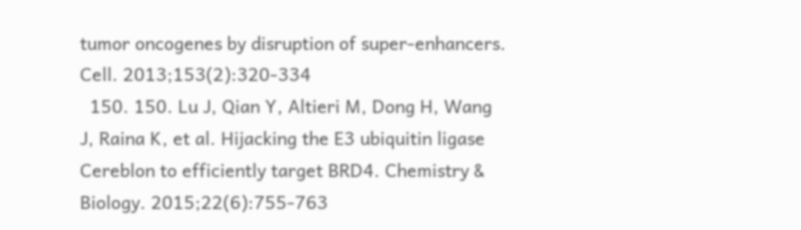tumor oncogenes by disruption of super-enhancers. Cell. 2013;153(2):320-334
  150. 150. Lu J, Qian Y, Altieri M, Dong H, Wang J, Raina K, et al. Hijacking the E3 ubiquitin ligase Cereblon to efficiently target BRD4. Chemistry & Biology. 2015;22(6):755-763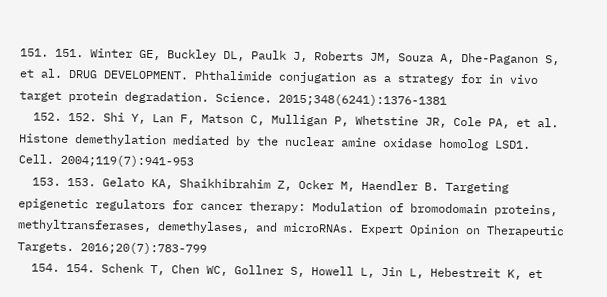151. 151. Winter GE, Buckley DL, Paulk J, Roberts JM, Souza A, Dhe-Paganon S, et al. DRUG DEVELOPMENT. Phthalimide conjugation as a strategy for in vivo target protein degradation. Science. 2015;348(6241):1376-1381
  152. 152. Shi Y, Lan F, Matson C, Mulligan P, Whetstine JR, Cole PA, et al. Histone demethylation mediated by the nuclear amine oxidase homolog LSD1. Cell. 2004;119(7):941-953
  153. 153. Gelato KA, Shaikhibrahim Z, Ocker M, Haendler B. Targeting epigenetic regulators for cancer therapy: Modulation of bromodomain proteins, methyltransferases, demethylases, and microRNAs. Expert Opinion on Therapeutic Targets. 2016;20(7):783-799
  154. 154. Schenk T, Chen WC, Gollner S, Howell L, Jin L, Hebestreit K, et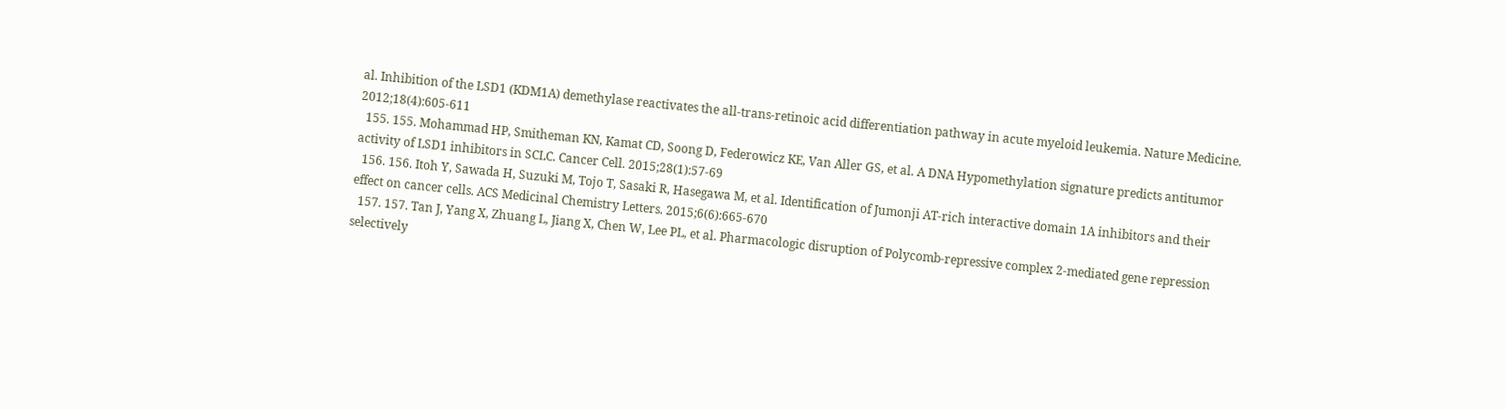al. Inhibition of the LSD1 (KDM1A) demethylase reactivates the all-trans-retinoic acid differentiation pathway in acute myeloid leukemia. Nature Medicine. 2012;18(4):605-611
  155. 155. Mohammad HP, Smitheman KN, Kamat CD, Soong D, Federowicz KE, Van Aller GS, et al. A DNA Hypomethylation signature predicts antitumor activity of LSD1 inhibitors in SCLC. Cancer Cell. 2015;28(1):57-69
  156. 156. Itoh Y, Sawada H, Suzuki M, Tojo T, Sasaki R, Hasegawa M, et al. Identification of Jumonji AT-rich interactive domain 1A inhibitors and their effect on cancer cells. ACS Medicinal Chemistry Letters. 2015;6(6):665-670
  157. 157. Tan J, Yang X, Zhuang L, Jiang X, Chen W, Lee PL, et al. Pharmacologic disruption of Polycomb-repressive complex 2-mediated gene repression selectively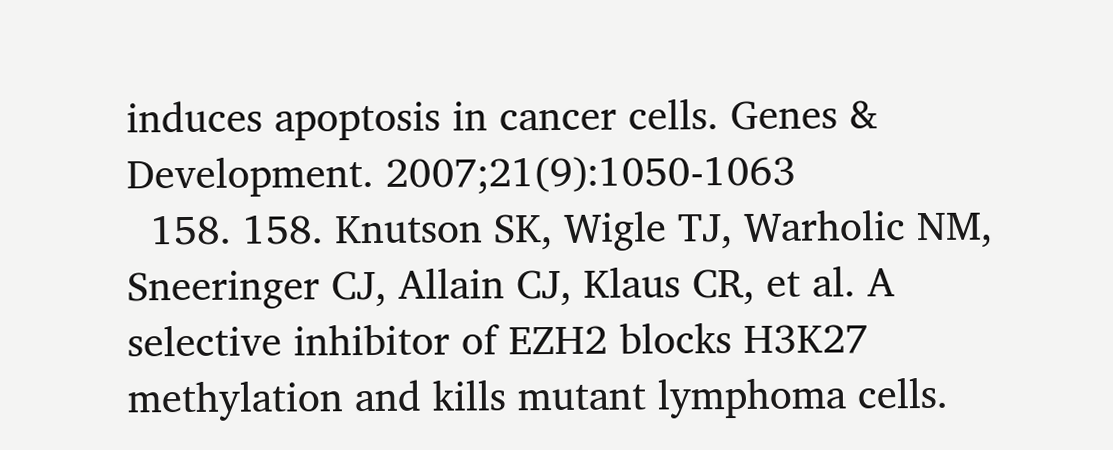induces apoptosis in cancer cells. Genes & Development. 2007;21(9):1050-1063
  158. 158. Knutson SK, Wigle TJ, Warholic NM, Sneeringer CJ, Allain CJ, Klaus CR, et al. A selective inhibitor of EZH2 blocks H3K27 methylation and kills mutant lymphoma cells.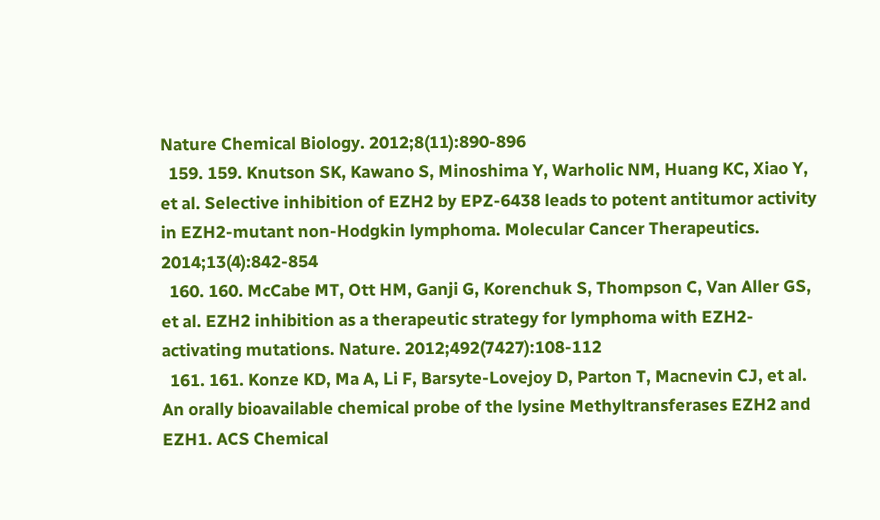Nature Chemical Biology. 2012;8(11):890-896
  159. 159. Knutson SK, Kawano S, Minoshima Y, Warholic NM, Huang KC, Xiao Y, et al. Selective inhibition of EZH2 by EPZ-6438 leads to potent antitumor activity in EZH2-mutant non-Hodgkin lymphoma. Molecular Cancer Therapeutics. 2014;13(4):842-854
  160. 160. McCabe MT, Ott HM, Ganji G, Korenchuk S, Thompson C, Van Aller GS, et al. EZH2 inhibition as a therapeutic strategy for lymphoma with EZH2-activating mutations. Nature. 2012;492(7427):108-112
  161. 161. Konze KD, Ma A, Li F, Barsyte-Lovejoy D, Parton T, Macnevin CJ, et al. An orally bioavailable chemical probe of the lysine Methyltransferases EZH2 and EZH1. ACS Chemical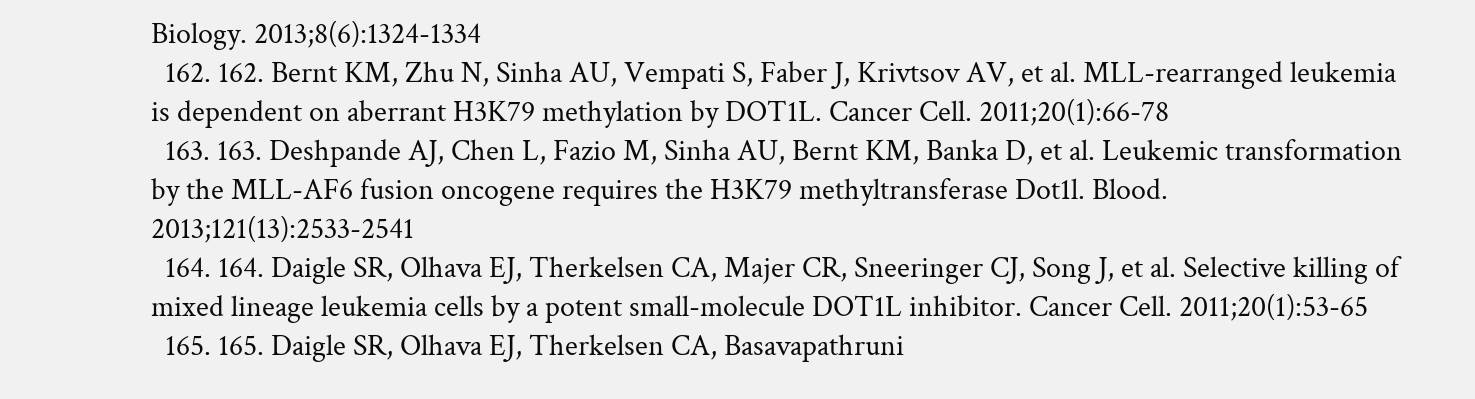Biology. 2013;8(6):1324-1334
  162. 162. Bernt KM, Zhu N, Sinha AU, Vempati S, Faber J, Krivtsov AV, et al. MLL-rearranged leukemia is dependent on aberrant H3K79 methylation by DOT1L. Cancer Cell. 2011;20(1):66-78
  163. 163. Deshpande AJ, Chen L, Fazio M, Sinha AU, Bernt KM, Banka D, et al. Leukemic transformation by the MLL-AF6 fusion oncogene requires the H3K79 methyltransferase Dot1l. Blood. 2013;121(13):2533-2541
  164. 164. Daigle SR, Olhava EJ, Therkelsen CA, Majer CR, Sneeringer CJ, Song J, et al. Selective killing of mixed lineage leukemia cells by a potent small-molecule DOT1L inhibitor. Cancer Cell. 2011;20(1):53-65
  165. 165. Daigle SR, Olhava EJ, Therkelsen CA, Basavapathruni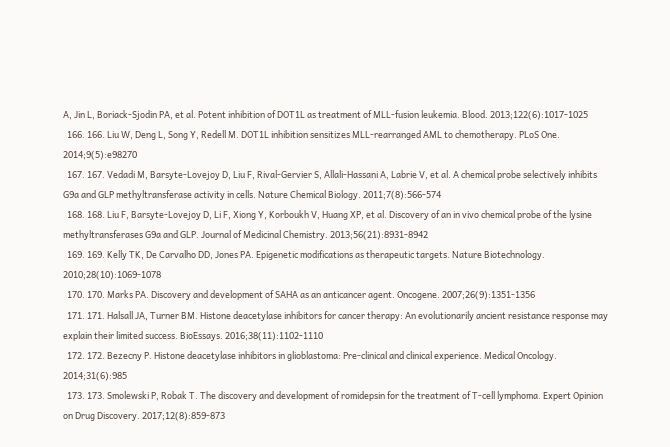A, Jin L, Boriack-Sjodin PA, et al. Potent inhibition of DOT1L as treatment of MLL-fusion leukemia. Blood. 2013;122(6):1017-1025
  166. 166. Liu W, Deng L, Song Y, Redell M. DOT1L inhibition sensitizes MLL-rearranged AML to chemotherapy. PLoS One. 2014;9(5):e98270
  167. 167. Vedadi M, Barsyte-Lovejoy D, Liu F, Rival-Gervier S, Allali-Hassani A, Labrie V, et al. A chemical probe selectively inhibits G9a and GLP methyltransferase activity in cells. Nature Chemical Biology. 2011;7(8):566-574
  168. 168. Liu F, Barsyte-Lovejoy D, Li F, Xiong Y, Korboukh V, Huang XP, et al. Discovery of an in vivo chemical probe of the lysine methyltransferases G9a and GLP. Journal of Medicinal Chemistry. 2013;56(21):8931-8942
  169. 169. Kelly TK, De Carvalho DD, Jones PA. Epigenetic modifications as therapeutic targets. Nature Biotechnology. 2010;28(10):1069-1078
  170. 170. Marks PA. Discovery and development of SAHA as an anticancer agent. Oncogene. 2007;26(9):1351-1356
  171. 171. Halsall JA, Turner BM. Histone deacetylase inhibitors for cancer therapy: An evolutionarily ancient resistance response may explain their limited success. BioEssays. 2016;38(11):1102-1110
  172. 172. Bezecny P. Histone deacetylase inhibitors in glioblastoma: Pre-clinical and clinical experience. Medical Oncology. 2014;31(6):985
  173. 173. Smolewski P, Robak T. The discovery and development of romidepsin for the treatment of T-cell lymphoma. Expert Opinion on Drug Discovery. 2017;12(8):859-873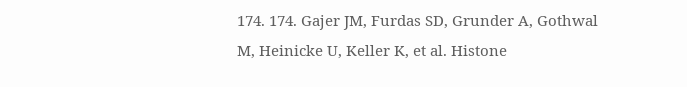174. 174. Gajer JM, Furdas SD, Grunder A, Gothwal M, Heinicke U, Keller K, et al. Histone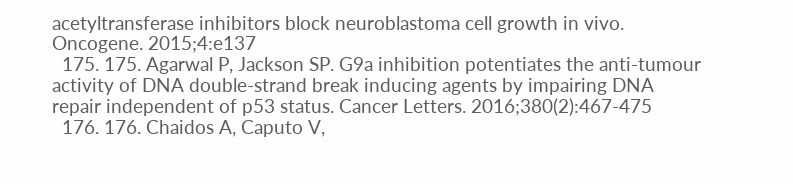acetyltransferase inhibitors block neuroblastoma cell growth in vivo. Oncogene. 2015;4:e137
  175. 175. Agarwal P, Jackson SP. G9a inhibition potentiates the anti-tumour activity of DNA double-strand break inducing agents by impairing DNA repair independent of p53 status. Cancer Letters. 2016;380(2):467-475
  176. 176. Chaidos A, Caputo V,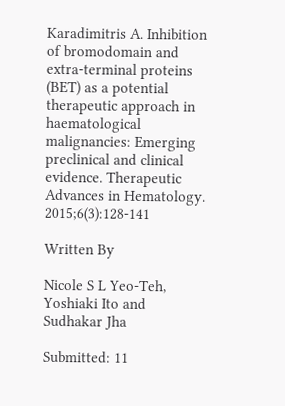Karadimitris A. Inhibition of bromodomain and extra-terminal proteins (BET) as a potential therapeutic approach in haematological malignancies: Emerging preclinical and clinical evidence. Therapeutic Advances in Hematology. 2015;6(3):128-141

Written By

Nicole S L Yeo-Teh, Yoshiaki Ito and Sudhakar Jha

Submitted: 11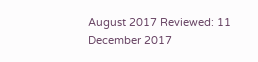August 2017 Reviewed: 11 December 2017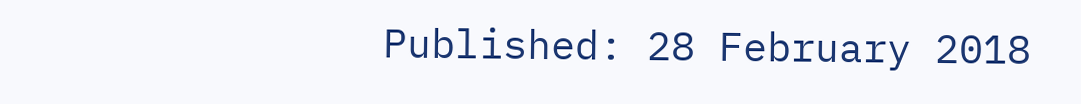Published: 28 February 2018